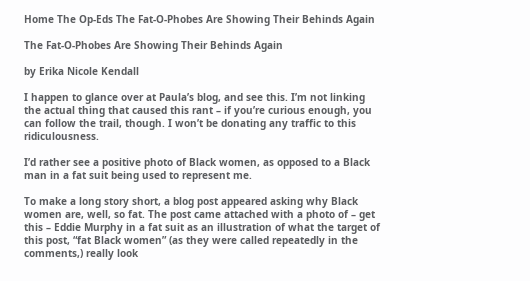Home The Op-Eds The Fat-O-Phobes Are Showing Their Behinds Again

The Fat-O-Phobes Are Showing Their Behinds Again

by Erika Nicole Kendall

I happen to glance over at Paula’s blog, and see this. I’m not linking the actual thing that caused this rant – if you’re curious enough, you can follow the trail, though. I won’t be donating any traffic to this ridiculousness.

I’d rather see a positive photo of Black women, as opposed to a Black man in a fat suit being used to represent me.

To make a long story short, a blog post appeared asking why Black women are, well, so fat. The post came attached with a photo of – get this – Eddie Murphy in a fat suit as an illustration of what the target of this post, “fat Black women” (as they were called repeatedly in the comments,) really look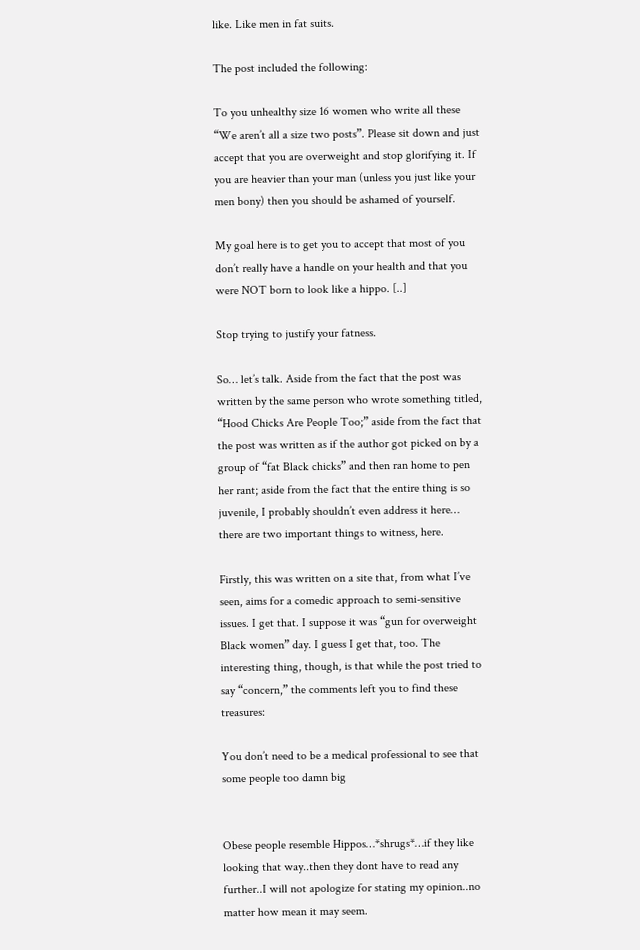like. Like men in fat suits.

The post included the following:

To you unhealthy size 16 women who write all these “We aren’t all a size two posts”. Please sit down and just accept that you are overweight and stop glorifying it. If you are heavier than your man (unless you just like your men bony) then you should be ashamed of yourself.

My goal here is to get you to accept that most of you don’t really have a handle on your health and that you were NOT born to look like a hippo. [..]

Stop trying to justify your fatness.

So… let’s talk. Aside from the fact that the post was written by the same person who wrote something titled, “Hood Chicks Are People Too;” aside from the fact that the post was written as if the author got picked on by a group of “fat Black chicks” and then ran home to pen her rant; aside from the fact that the entire thing is so juvenile, I probably shouldn’t even address it here… there are two important things to witness, here.

Firstly, this was written on a site that, from what I’ve seen, aims for a comedic approach to semi-sensitive issues. I get that. I suppose it was “gun for overweight Black women” day. I guess I get that, too. The interesting thing, though, is that while the post tried to say “concern,” the comments left you to find these treasures:

You don’t need to be a medical professional to see that some people too damn big


Obese people resemble Hippos…*shrugs*…if they like looking that way..then they dont have to read any further..I will not apologize for stating my opinion..no matter how mean it may seem.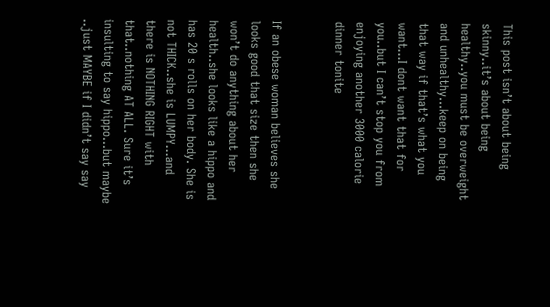This post isn’t about being skinny..it’s about being healthy..you must be overweight and unhealthy…keep on being that way if that’s what you want…I dont want that for you..but I can’t stop you from enjoying another 3000 calorie dinner tonite


If an obese woman believes she looks good that size then she won’t do anything about her health..she looks like a hippo and has 20 s rolls on her body. She is not THICK..she is LUMPY…and there is NOTHING RIGHT with that..nothing AT ALL. Sure it’s insulting to say hippo…but maybe ..just MAYBE if I didn’t say say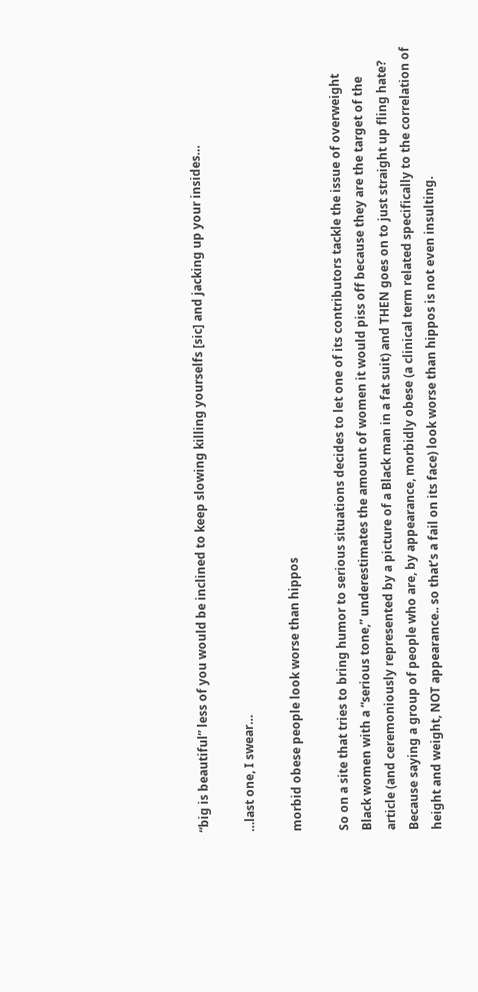“big is beautiful” less of you would be inclined to keep slowing killing yourselfs [sic] and jacking up your insides…

…last one, I swear…

morbid obese people look worse than hippos

So on a site that tries to bring humor to serious situations decides to let one of its contributors tackle the issue of overweight Black women with a “serious tone,” underestimates the amount of women it would piss off because they are the target of the article (and ceremoniously represented by a picture of a Black man in a fat suit) and THEN goes on to just straight up fling hate? Because saying a group of people who are, by appearance, morbidly obese (a clinical term related specifically to the correlation of height and weight, NOT appearance.. so that’s a fail on its face) look worse than hippos is not even insulting.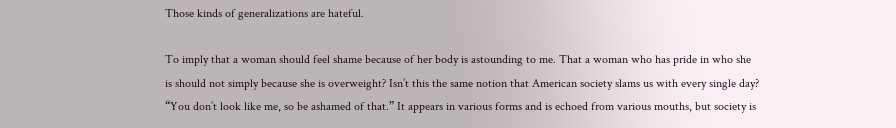Those kinds of generalizations are hateful.

To imply that a woman should feel shame because of her body is astounding to me. That a woman who has pride in who she is should not simply because she is overweight? Isn’t this the same notion that American society slams us with every single day? “You don’t look like me, so be ashamed of that.” It appears in various forms and is echoed from various mouths, but society is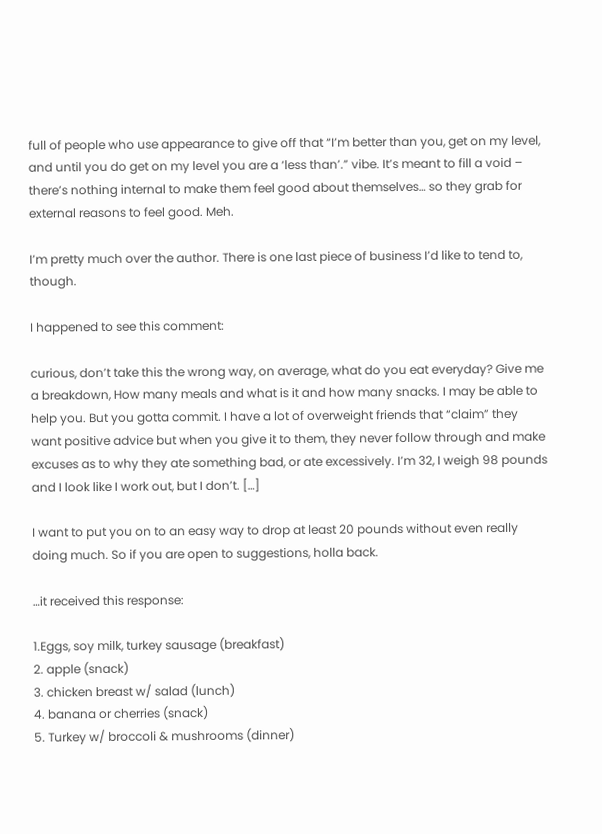full of people who use appearance to give off that “I’m better than you, get on my level, and until you do get on my level you are a ‘less than’.” vibe. It’s meant to fill a void – there’s nothing internal to make them feel good about themselves… so they grab for external reasons to feel good. Meh.

I’m pretty much over the author. There is one last piece of business I’d like to tend to, though.

I happened to see this comment:

curious, don’t take this the wrong way, on average, what do you eat everyday? Give me a breakdown, How many meals and what is it and how many snacks. I may be able to help you. But you gotta commit. I have a lot of overweight friends that “claim” they want positive advice but when you give it to them, they never follow through and make excuses as to why they ate something bad, or ate excessively. I’m 32, I weigh 98 pounds and I look like I work out, but I don’t. […]

I want to put you on to an easy way to drop at least 20 pounds without even really doing much. So if you are open to suggestions, holla back.

…it received this response:

1.Eggs, soy milk, turkey sausage (breakfast)
2. apple (snack)
3. chicken breast w/ salad (lunch)
4. banana or cherries (snack)
5. Turkey w/ broccoli & mushrooms (dinner)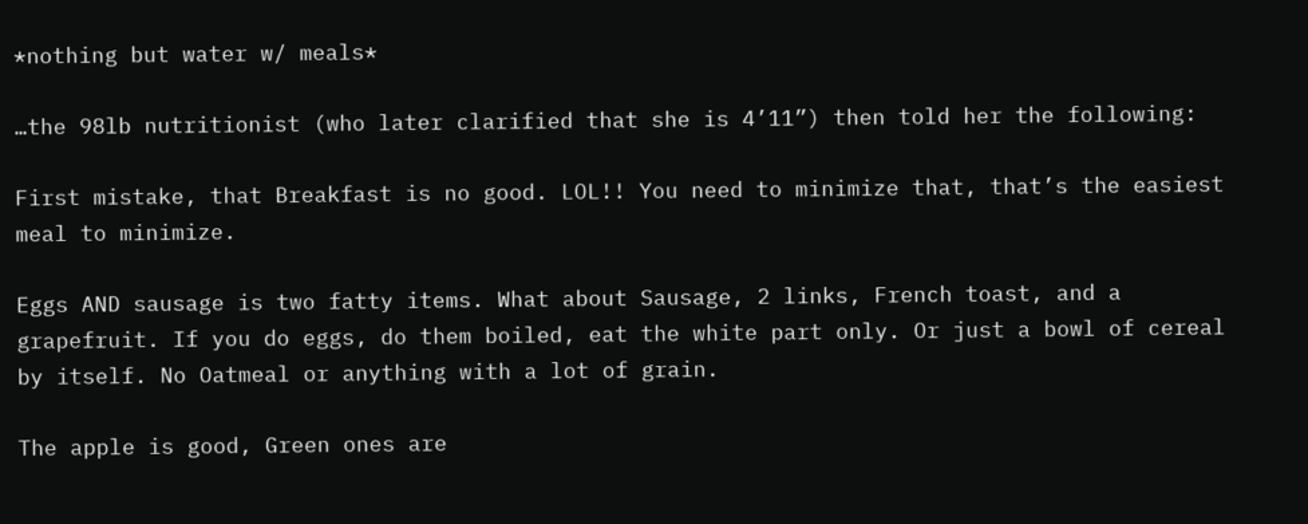*nothing but water w/ meals*

…the 98lb nutritionist (who later clarified that she is 4’11”) then told her the following:

First mistake, that Breakfast is no good. LOL!! You need to minimize that, that’s the easiest meal to minimize.

Eggs AND sausage is two fatty items. What about Sausage, 2 links, French toast, and a grapefruit. If you do eggs, do them boiled, eat the white part only. Or just a bowl of cereal by itself. No Oatmeal or anything with a lot of grain.

The apple is good, Green ones are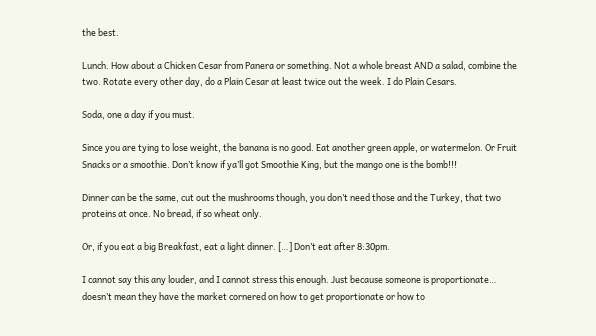the best.

Lunch. How about a Chicken Cesar from Panera or something. Not a whole breast AND a salad, combine the two. Rotate every other day, do a Plain Cesar at least twice out the week. I do Plain Cesars.

Soda, one a day if you must.

Since you are tying to lose weight, the banana is no good. Eat another green apple, or watermelon. Or Fruit Snacks or a smoothie. Don’t know if ya’ll got Smoothie King, but the mango one is the bomb!!!

Dinner can be the same, cut out the mushrooms though, you don’t need those and the Turkey, that two proteins at once. No bread, if so wheat only.

Or, if you eat a big Breakfast, eat a light dinner. […] Don’t eat after 8:30pm.

I cannot say this any louder, and I cannot stress this enough. Just because someone is proportionate… doesn’t mean they have the market cornered on how to get proportionate or how to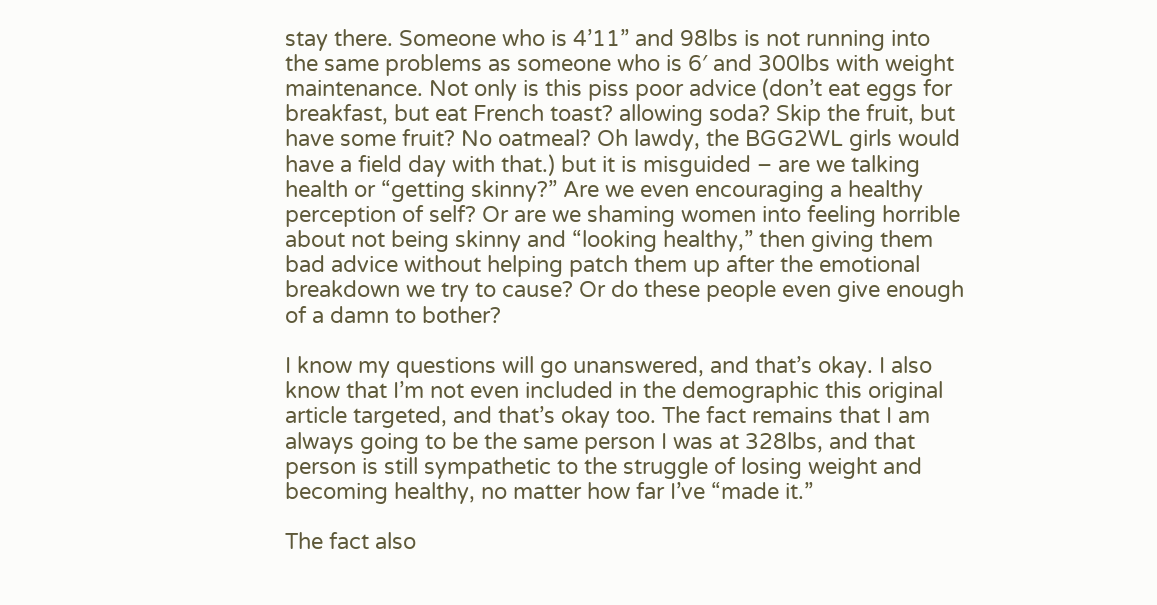stay there. Someone who is 4’11” and 98lbs is not running into the same problems as someone who is 6′ and 300lbs with weight maintenance. Not only is this piss poor advice (don’t eat eggs for breakfast, but eat French toast? allowing soda? Skip the fruit, but have some fruit? No oatmeal? Oh lawdy, the BGG2WL girls would have a field day with that.) but it is misguided – are we talking health or “getting skinny?” Are we even encouraging a healthy perception of self? Or are we shaming women into feeling horrible about not being skinny and “looking healthy,” then giving them bad advice without helping patch them up after the emotional breakdown we try to cause? Or do these people even give enough of a damn to bother?

I know my questions will go unanswered, and that’s okay. I also know that I’m not even included in the demographic this original article targeted, and that’s okay too. The fact remains that I am always going to be the same person I was at 328lbs, and that person is still sympathetic to the struggle of losing weight and becoming healthy, no matter how far I’ve “made it.”

The fact also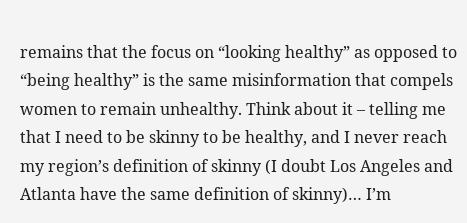remains that the focus on “looking healthy” as opposed to “being healthy” is the same misinformation that compels women to remain unhealthy. Think about it – telling me that I need to be skinny to be healthy, and I never reach my region’s definition of skinny (I doubt Los Angeles and Atlanta have the same definition of skinny)… I’m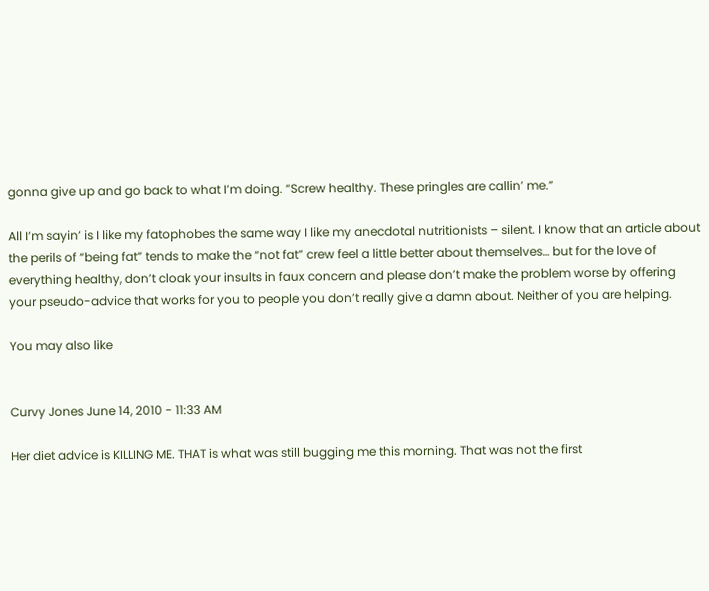gonna give up and go back to what I’m doing. “Screw healthy. These pringles are callin’ me.”

All I’m sayin’ is I like my fatophobes the same way I like my anecdotal nutritionists – silent. I know that an article about the perils of “being fat” tends to make the “not fat” crew feel a little better about themselves… but for the love of everything healthy, don’t cloak your insults in faux concern and please don’t make the problem worse by offering your pseudo-advice that works for you to people you don’t really give a damn about. Neither of you are helping.

You may also like


Curvy Jones June 14, 2010 - 11:33 AM

Her diet advice is KILLING ME. THAT is what was still bugging me this morning. That was not the first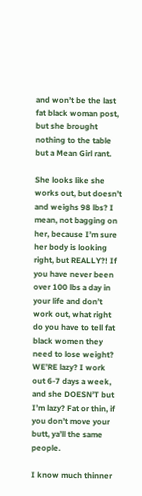and won’t be the last fat black woman post, but she brought nothing to the table but a Mean Girl rant.

She looks like she works out, but doesn’t and weighs 98 lbs? I mean, not bagging on her, because I’m sure her body is looking right, but REALLY?! If you have never been over 100 lbs a day in your life and don’t work out, what right do you have to tell fat black women they need to lose weight? WE’RE lazy? I work out 6-7 days a week, and she DOESN’T but I’m lazy? Fat or thin, if you don’t move your butt, ya’ll the same people.

I know much thinner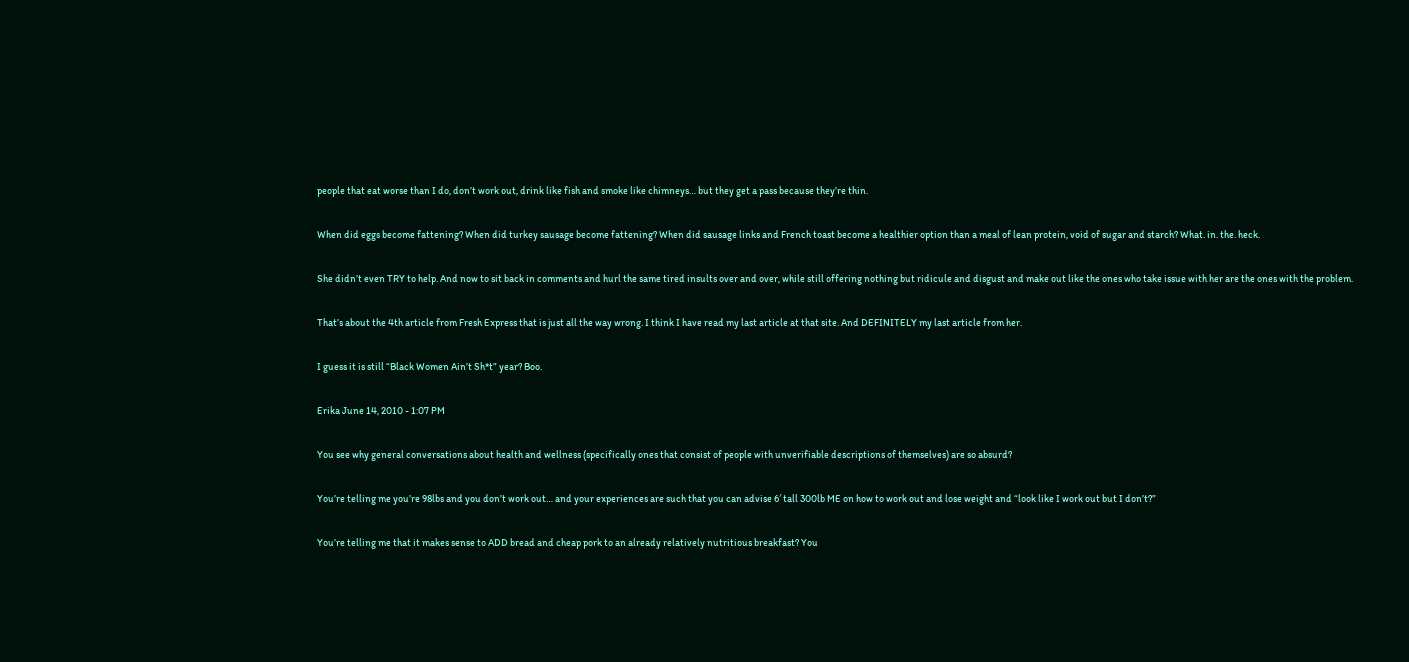people that eat worse than I do, don’t work out, drink like fish and smoke like chimneys… but they get a pass because they’re thin.

When did eggs become fattening? When did turkey sausage become fattening? When did sausage links and French toast become a healthier option than a meal of lean protein, void of sugar and starch? What. in. the. heck.

She didn’t even TRY to help. And now to sit back in comments and hurl the same tired insults over and over, while still offering nothing but ridicule and disgust and make out like the ones who take issue with her are the ones with the problem.

That’s about the 4th article from Fresh Express that is just all the way wrong. I think I have read my last article at that site. And DEFINITELY my last article from her.

I guess it is still “Black Women Ain’t Sh*t” year? Boo.

Erika June 14, 2010 - 1:07 PM

You see why general conversations about health and wellness (specifically ones that consist of people with unverifiable descriptions of themselves) are so absurd?

You’re telling me you’re 98lbs and you don’t work out… and your experiences are such that you can advise 6′ tall 300lb ME on how to work out and lose weight and “look like I work out but I don’t?”

You’re telling me that it makes sense to ADD bread and cheap pork to an already relatively nutritious breakfast? You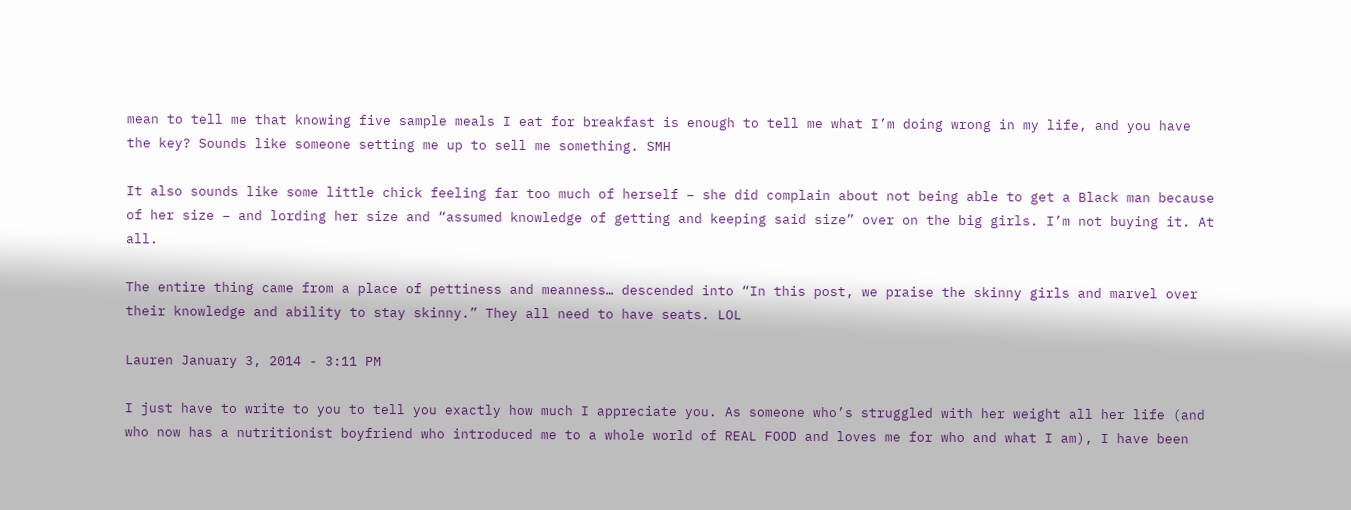mean to tell me that knowing five sample meals I eat for breakfast is enough to tell me what I’m doing wrong in my life, and you have the key? Sounds like someone setting me up to sell me something. SMH

It also sounds like some little chick feeling far too much of herself – she did complain about not being able to get a Black man because of her size – and lording her size and “assumed knowledge of getting and keeping said size” over on the big girls. I’m not buying it. At all.

The entire thing came from a place of pettiness and meanness… descended into “In this post, we praise the skinny girls and marvel over their knowledge and ability to stay skinny.” They all need to have seats. LOL

Lauren January 3, 2014 - 3:11 PM

I just have to write to you to tell you exactly how much I appreciate you. As someone who’s struggled with her weight all her life (and who now has a nutritionist boyfriend who introduced me to a whole world of REAL FOOD and loves me for who and what I am), I have been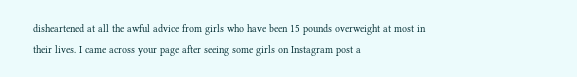disheartened at all the awful advice from girls who have been 15 pounds overweight at most in their lives. I came across your page after seeing some girls on Instagram post a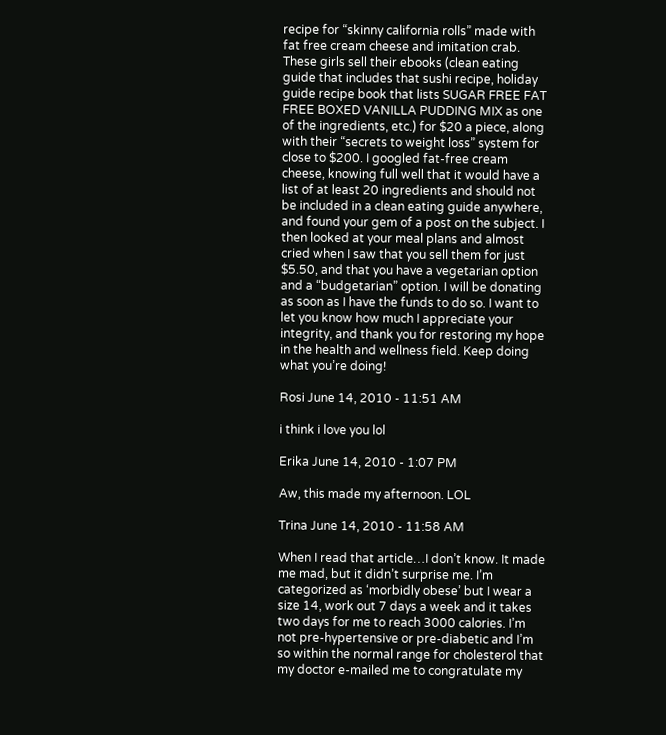recipe for “skinny california rolls” made with fat free cream cheese and imitation crab. These girls sell their ebooks (clean eating guide that includes that sushi recipe, holiday guide recipe book that lists SUGAR FREE FAT FREE BOXED VANILLA PUDDING MIX as one of the ingredients, etc.) for $20 a piece, along with their “secrets to weight loss” system for close to $200. I googled fat-free cream cheese, knowing full well that it would have a list of at least 20 ingredients and should not be included in a clean eating guide anywhere, and found your gem of a post on the subject. I then looked at your meal plans and almost cried when I saw that you sell them for just $5.50, and that you have a vegetarian option and a “budgetarian” option. I will be donating as soon as I have the funds to do so. I want to let you know how much I appreciate your integrity, and thank you for restoring my hope in the health and wellness field. Keep doing what you’re doing!

Rosi June 14, 2010 - 11:51 AM

i think i love you lol

Erika June 14, 2010 - 1:07 PM

Aw, this made my afternoon. LOL

Trina June 14, 2010 - 11:58 AM

When I read that article…I don’t know. It made me mad, but it didn’t surprise me. I’m categorized as ‘morbidly obese’ but I wear a size 14, work out 7 days a week and it takes two days for me to reach 3000 calories. I’m not pre-hypertensive or pre-diabetic and I’m so within the normal range for cholesterol that my doctor e-mailed me to congratulate my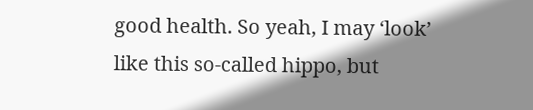good health. So yeah, I may ‘look’ like this so-called hippo, but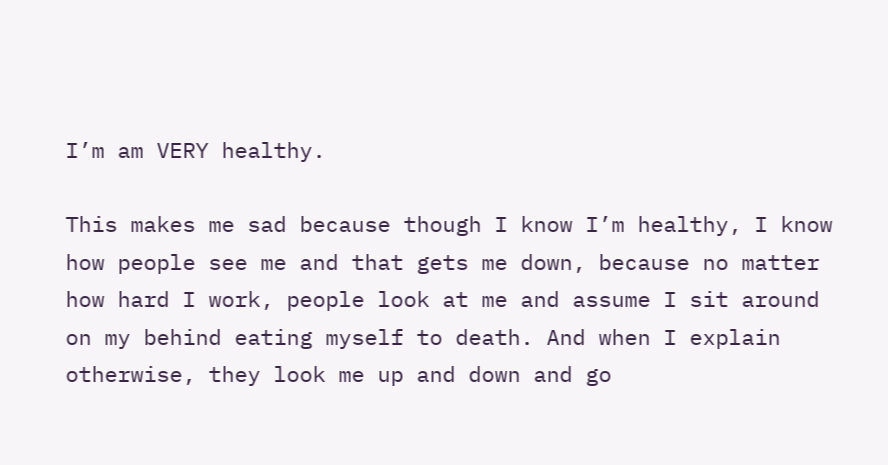I’m am VERY healthy.

This makes me sad because though I know I’m healthy, I know how people see me and that gets me down, because no matter how hard I work, people look at me and assume I sit around on my behind eating myself to death. And when I explain otherwise, they look me up and down and go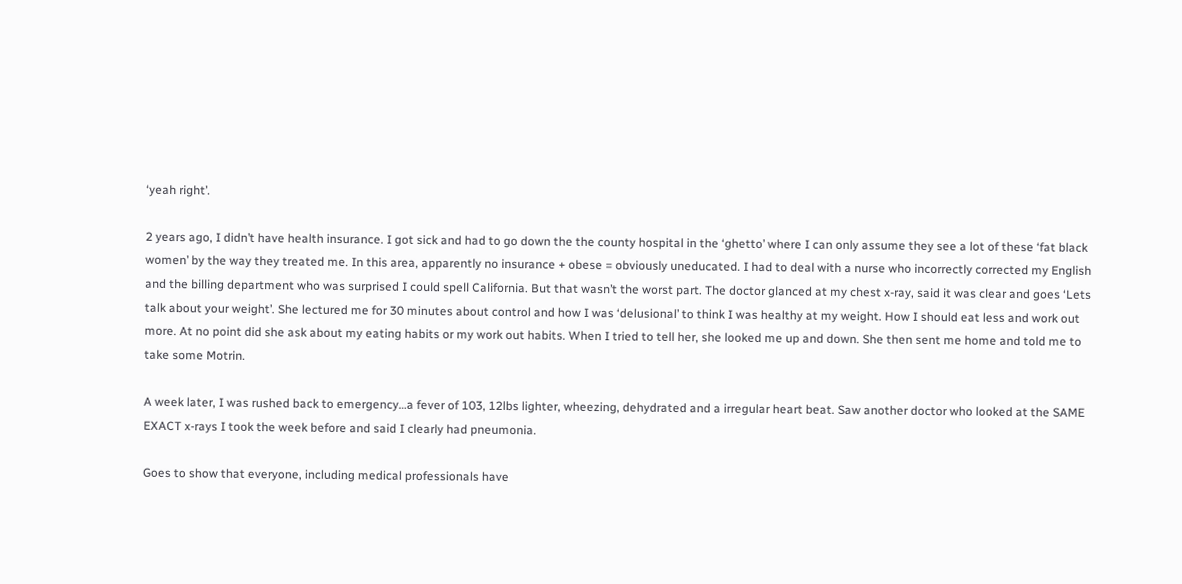‘yeah right’.

2 years ago, I didn’t have health insurance. I got sick and had to go down the the county hospital in the ‘ghetto’ where I can only assume they see a lot of these ‘fat black women’ by the way they treated me. In this area, apparently no insurance + obese = obviously uneducated. I had to deal with a nurse who incorrectly corrected my English and the billing department who was surprised I could spell California. But that wasn’t the worst part. The doctor glanced at my chest x-ray, said it was clear and goes ‘Lets talk about your weight’. She lectured me for 30 minutes about control and how I was ‘delusional’ to think I was healthy at my weight. How I should eat less and work out more. At no point did she ask about my eating habits or my work out habits. When I tried to tell her, she looked me up and down. She then sent me home and told me to take some Motrin.

A week later, I was rushed back to emergency…a fever of 103, 12lbs lighter, wheezing, dehydrated and a irregular heart beat. Saw another doctor who looked at the SAME EXACT x-rays I took the week before and said I clearly had pneumonia.

Goes to show that everyone, including medical professionals have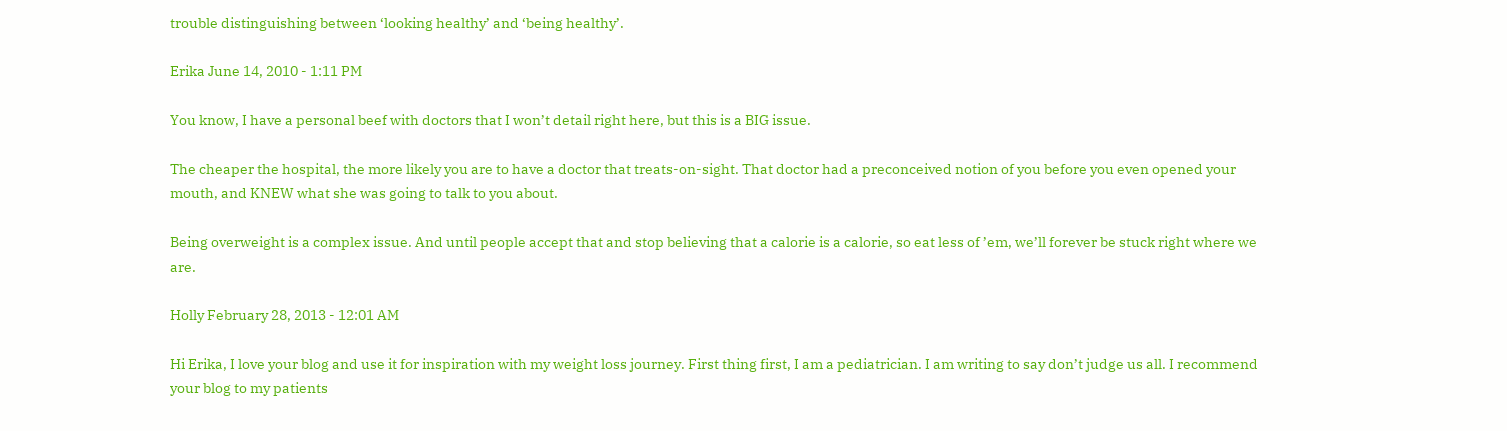trouble distinguishing between ‘looking healthy’ and ‘being healthy’.

Erika June 14, 2010 - 1:11 PM

You know, I have a personal beef with doctors that I won’t detail right here, but this is a BIG issue.

The cheaper the hospital, the more likely you are to have a doctor that treats-on-sight. That doctor had a preconceived notion of you before you even opened your mouth, and KNEW what she was going to talk to you about.

Being overweight is a complex issue. And until people accept that and stop believing that a calorie is a calorie, so eat less of ’em, we’ll forever be stuck right where we are.

Holly February 28, 2013 - 12:01 AM

Hi Erika, I love your blog and use it for inspiration with my weight loss journey. First thing first, I am a pediatrician. I am writing to say don’t judge us all. I recommend your blog to my patients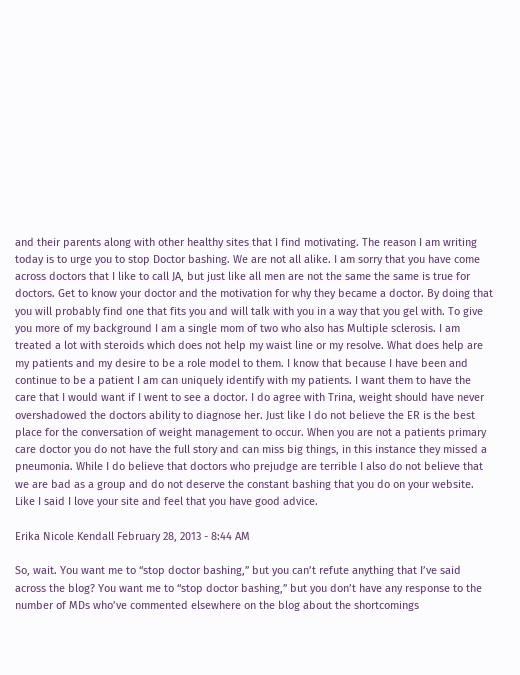and their parents along with other healthy sites that I find motivating. The reason I am writing today is to urge you to stop Doctor bashing. We are not all alike. I am sorry that you have come across doctors that I like to call JA, but just like all men are not the same the same is true for doctors. Get to know your doctor and the motivation for why they became a doctor. By doing that you will probably find one that fits you and will talk with you in a way that you gel with. To give you more of my background I am a single mom of two who also has Multiple sclerosis. I am treated a lot with steroids which does not help my waist line or my resolve. What does help are my patients and my desire to be a role model to them. I know that because I have been and continue to be a patient I am can uniquely identify with my patients. I want them to have the care that I would want if I went to see a doctor. I do agree with Trina, weight should have never overshadowed the doctors ability to diagnose her. Just like I do not believe the ER is the best place for the conversation of weight management to occur. When you are not a patients primary care doctor you do not have the full story and can miss big things, in this instance they missed a pneumonia. While I do believe that doctors who prejudge are terrible I also do not believe that we are bad as a group and do not deserve the constant bashing that you do on your website. Like I said I love your site and feel that you have good advice.

Erika Nicole Kendall February 28, 2013 - 8:44 AM

So, wait. You want me to “stop doctor bashing,” but you can’t refute anything that I’ve said across the blog? You want me to “stop doctor bashing,” but you don’t have any response to the number of MDs who’ve commented elsewhere on the blog about the shortcomings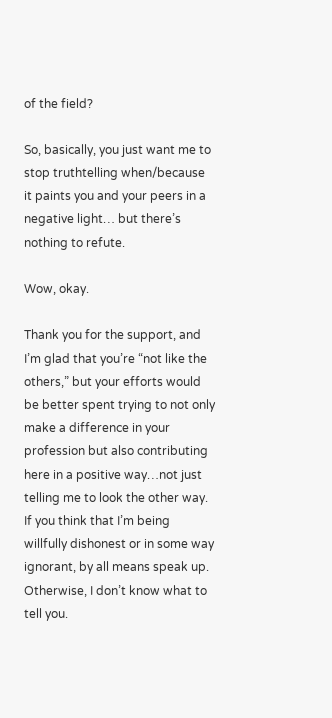of the field?

So, basically, you just want me to stop truthtelling when/because it paints you and your peers in a negative light… but there’s nothing to refute.

Wow, okay.

Thank you for the support, and I’m glad that you’re “not like the others,” but your efforts would be better spent trying to not only make a difference in your profession but also contributing here in a positive way…not just telling me to look the other way. If you think that I’m being willfully dishonest or in some way ignorant, by all means speak up. Otherwise, I don’t know what to tell you.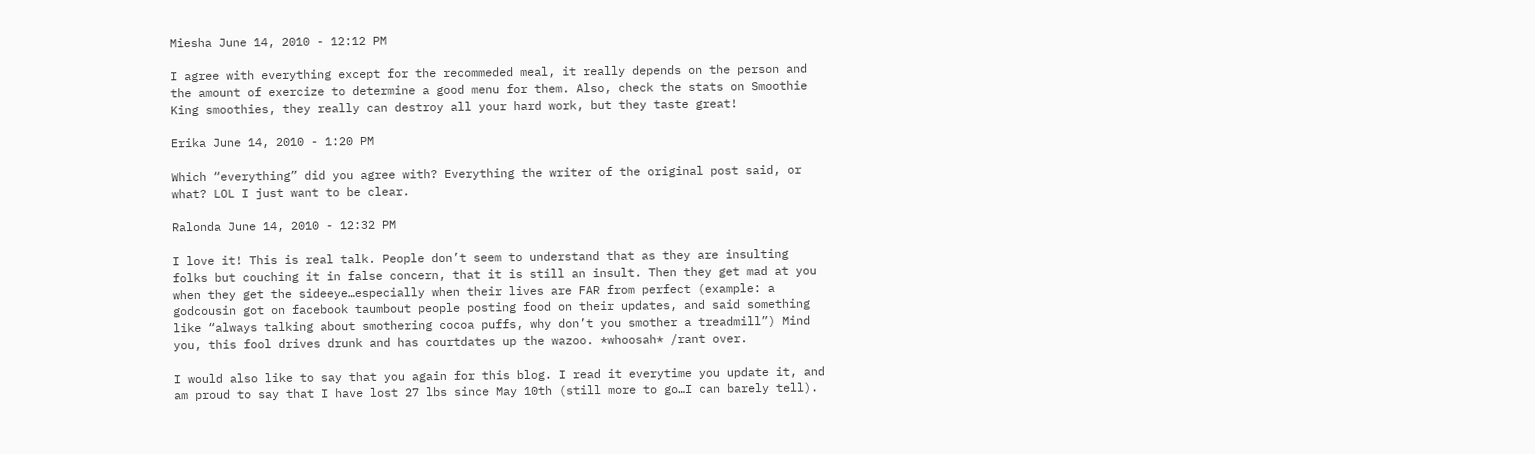Miesha June 14, 2010 - 12:12 PM

I agree with everything except for the recommeded meal, it really depends on the person and the amount of exercize to determine a good menu for them. Also, check the stats on Smoothie King smoothies, they really can destroy all your hard work, but they taste great!

Erika June 14, 2010 - 1:20 PM

Which “everything” did you agree with? Everything the writer of the original post said, or what? LOL I just want to be clear.

Ralonda June 14, 2010 - 12:32 PM

I love it! This is real talk. People don’t seem to understand that as they are insulting folks but couching it in false concern, that it is still an insult. Then they get mad at you when they get the sideeye…especially when their lives are FAR from perfect (example: a godcousin got on facebook taumbout people posting food on their updates, and said something like “always talking about smothering cocoa puffs, why don’t you smother a treadmill”) Mind you, this fool drives drunk and has courtdates up the wazoo. *whoosah* /rant over.

I would also like to say that you again for this blog. I read it everytime you update it, and am proud to say that I have lost 27 lbs since May 10th (still more to go…I can barely tell).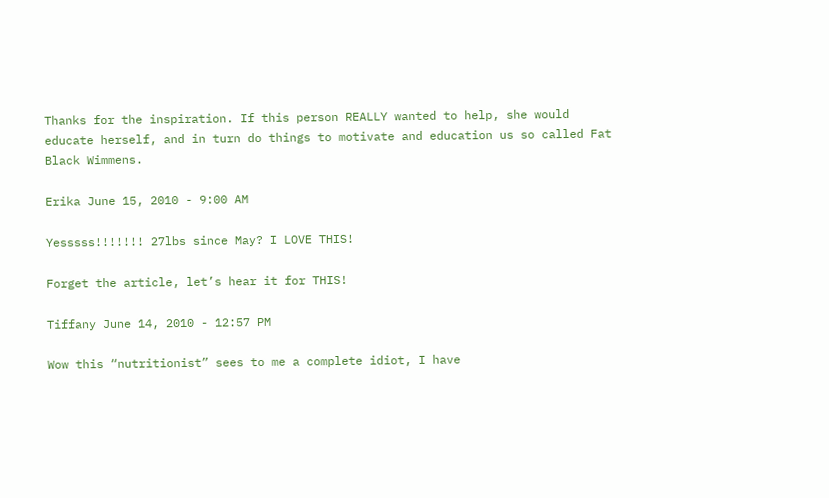Thanks for the inspiration. If this person REALLY wanted to help, she would educate herself, and in turn do things to motivate and education us so called Fat Black Wimmens.

Erika June 15, 2010 - 9:00 AM

Yesssss!!!!!!! 27lbs since May? I LOVE THIS!

Forget the article, let’s hear it for THIS!

Tiffany June 14, 2010 - 12:57 PM

Wow this “nutritionist” sees to me a complete idiot, I have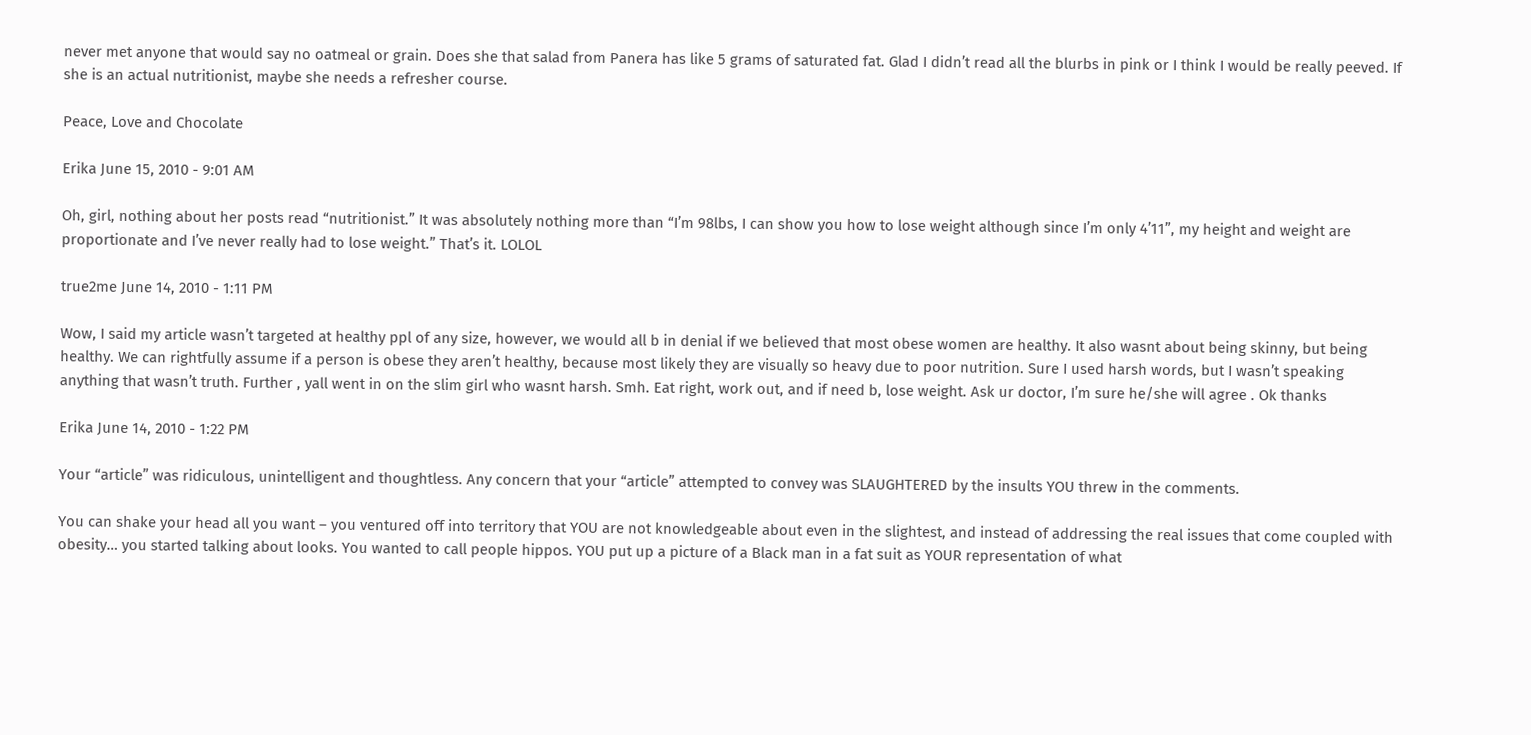never met anyone that would say no oatmeal or grain. Does she that salad from Panera has like 5 grams of saturated fat. Glad I didn’t read all the blurbs in pink or I think I would be really peeved. If she is an actual nutritionist, maybe she needs a refresher course.

Peace, Love and Chocolate

Erika June 15, 2010 - 9:01 AM

Oh, girl, nothing about her posts read “nutritionist.” It was absolutely nothing more than “I’m 98lbs, I can show you how to lose weight although since I’m only 4’11”, my height and weight are proportionate and I’ve never really had to lose weight.” That’s it. LOLOL

true2me June 14, 2010 - 1:11 PM

Wow, I said my article wasn’t targeted at healthy ppl of any size, however, we would all b in denial if we believed that most obese women are healthy. It also wasnt about being skinny, but being healthy. We can rightfully assume if a person is obese they aren’t healthy, because most likely they are visually so heavy due to poor nutrition. Sure I used harsh words, but I wasn’t speaking anything that wasn’t truth. Further , yall went in on the slim girl who wasnt harsh. Smh. Eat right, work out, and if need b, lose weight. Ask ur doctor, I’m sure he/she will agree . Ok thanks

Erika June 14, 2010 - 1:22 PM

Your “article” was ridiculous, unintelligent and thoughtless. Any concern that your “article” attempted to convey was SLAUGHTERED by the insults YOU threw in the comments.

You can shake your head all you want – you ventured off into territory that YOU are not knowledgeable about even in the slightest, and instead of addressing the real issues that come coupled with obesity… you started talking about looks. You wanted to call people hippos. YOU put up a picture of a Black man in a fat suit as YOUR representation of what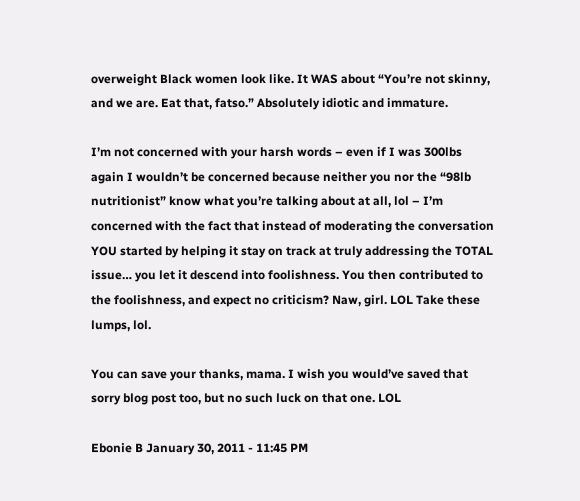overweight Black women look like. It WAS about “You’re not skinny, and we are. Eat that, fatso.” Absolutely idiotic and immature.

I’m not concerned with your harsh words – even if I was 300lbs again I wouldn’t be concerned because neither you nor the “98lb nutritionist” know what you’re talking about at all, lol – I’m concerned with the fact that instead of moderating the conversation YOU started by helping it stay on track at truly addressing the TOTAL issue… you let it descend into foolishness. You then contributed to the foolishness, and expect no criticism? Naw, girl. LOL Take these lumps, lol.

You can save your thanks, mama. I wish you would’ve saved that sorry blog post too, but no such luck on that one. LOL

Ebonie B January 30, 2011 - 11:45 PM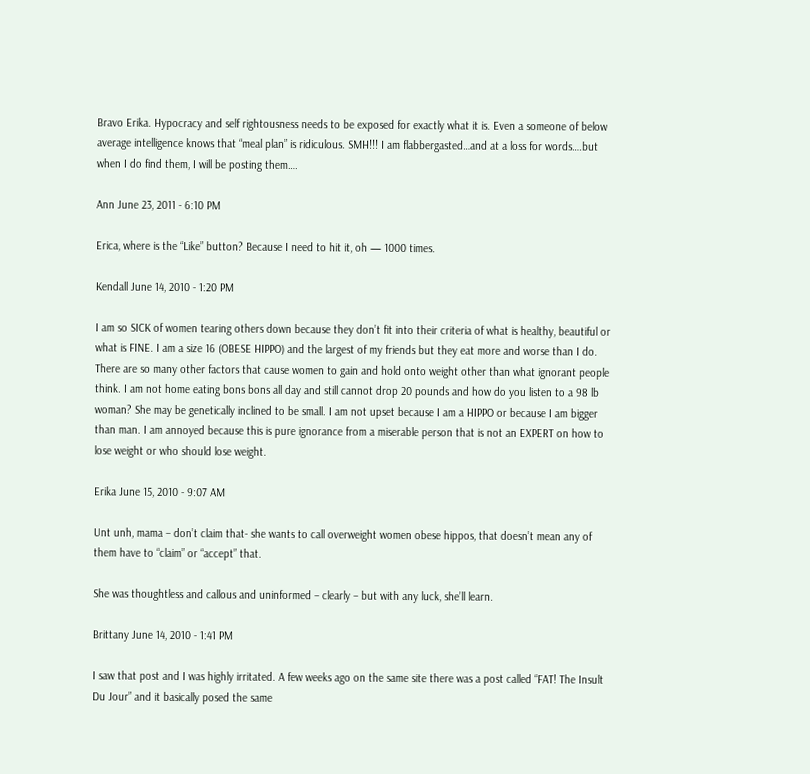Bravo Erika. Hypocracy and self rightousness needs to be exposed for exactly what it is. Even a someone of below average intelligence knows that “meal plan” is ridiculous. SMH!!! I am flabbergasted…and at a loss for words….but when I do find them, I will be posting them….

Ann June 23, 2011 - 6:10 PM

Erica, where is the “Like” button? Because I need to hit it, oh — 1000 times.

Kendall June 14, 2010 - 1:20 PM

I am so SICK of women tearing others down because they don’t fit into their criteria of what is healthy, beautiful or what is FINE. I am a size 16 (OBESE HIPPO) and the largest of my friends but they eat more and worse than I do. There are so many other factors that cause women to gain and hold onto weight other than what ignorant people think. I am not home eating bons bons all day and still cannot drop 20 pounds and how do you listen to a 98 lb woman? She may be genetically inclined to be small. I am not upset because I am a HIPPO or because I am bigger than man. I am annoyed because this is pure ignorance from a miserable person that is not an EXPERT on how to lose weight or who should lose weight.

Erika June 15, 2010 - 9:07 AM

Unt unh, mama – don’t claim that- she wants to call overweight women obese hippos, that doesn’t mean any of them have to “claim” or “accept” that.

She was thoughtless and callous and uninformed – clearly – but with any luck, she’ll learn.

Brittany June 14, 2010 - 1:41 PM

I saw that post and I was highly irritated. A few weeks ago on the same site there was a post called “FAT! The Insult Du Jour” and it basically posed the same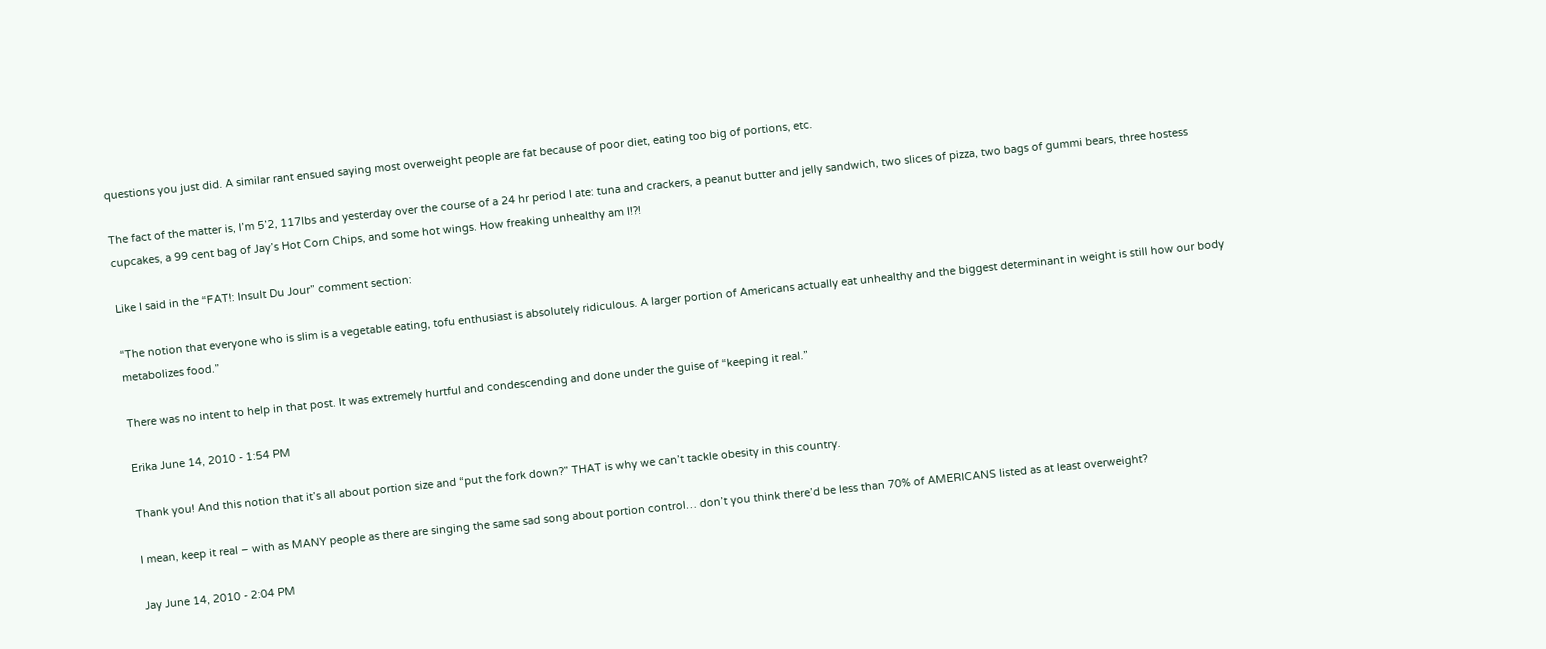questions you just did. A similar rant ensued saying most overweight people are fat because of poor diet, eating too big of portions, etc.

The fact of the matter is, I’m 5’2, 117lbs and yesterday over the course of a 24 hr period I ate: tuna and crackers, a peanut butter and jelly sandwich, two slices of pizza, two bags of gummi bears, three hostess cupcakes, a 99 cent bag of Jay’s Hot Corn Chips, and some hot wings. How freaking unhealthy am I!?!

Like I said in the “FAT!: Insult Du Jour” comment section:

“The notion that everyone who is slim is a vegetable eating, tofu enthusiast is absolutely ridiculous. A larger portion of Americans actually eat unhealthy and the biggest determinant in weight is still how our body metabolizes food.”

There was no intent to help in that post. It was extremely hurtful and condescending and done under the guise of “keeping it real.”

Erika June 14, 2010 - 1:54 PM

Thank you! And this notion that it’s all about portion size and “put the fork down?” THAT is why we can’t tackle obesity in this country.

I mean, keep it real – with as MANY people as there are singing the same sad song about portion control… don’t you think there’d be less than 70% of AMERICANS listed as at least overweight?

Jay June 14, 2010 - 2:04 PM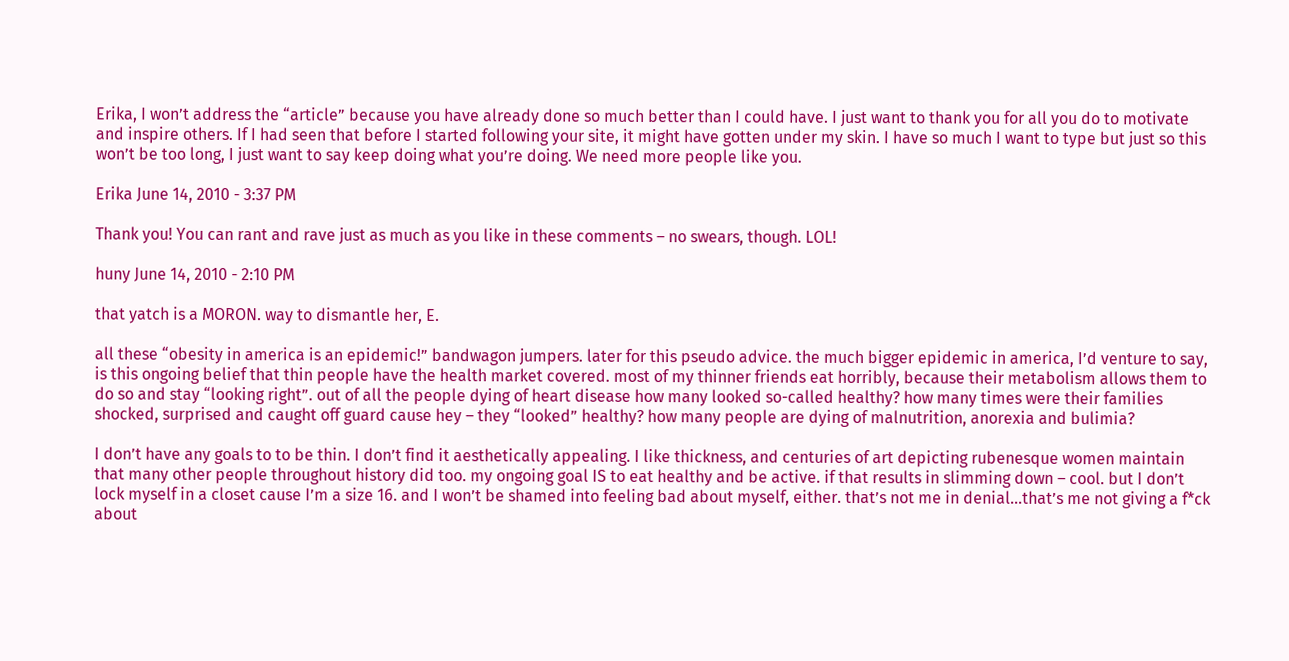Erika, I won’t address the “article” because you have already done so much better than I could have. I just want to thank you for all you do to motivate and inspire others. If I had seen that before I started following your site, it might have gotten under my skin. I have so much I want to type but just so this won’t be too long, I just want to say keep doing what you’re doing. We need more people like you.

Erika June 14, 2010 - 3:37 PM

Thank you! You can rant and rave just as much as you like in these comments – no swears, though. LOL!

huny June 14, 2010 - 2:10 PM

that yatch is a MORON. way to dismantle her, E.

all these “obesity in america is an epidemic!” bandwagon jumpers. later for this pseudo advice. the much bigger epidemic in america, I’d venture to say, is this ongoing belief that thin people have the health market covered. most of my thinner friends eat horribly, because their metabolism allows them to do so and stay “looking right”. out of all the people dying of heart disease how many looked so-called healthy? how many times were their families shocked, surprised and caught off guard cause hey – they “looked” healthy? how many people are dying of malnutrition, anorexia and bulimia?

I don’t have any goals to to be thin. I don’t find it aesthetically appealing. I like thickness, and centuries of art depicting rubenesque women maintain that many other people throughout history did too. my ongoing goal IS to eat healthy and be active. if that results in slimming down – cool. but I don’t lock myself in a closet cause I’m a size 16. and I won’t be shamed into feeling bad about myself, either. that’s not me in denial…that’s me not giving a f*ck about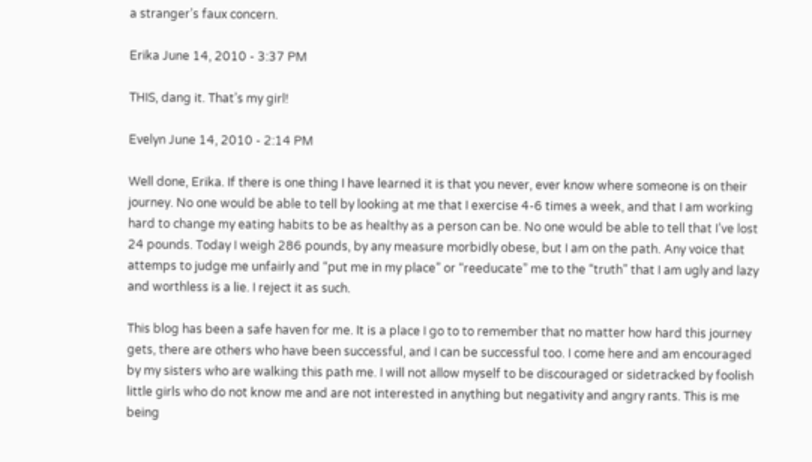a stranger’s faux concern.

Erika June 14, 2010 - 3:37 PM

THIS, dang it. That’s my girl!

Evelyn June 14, 2010 - 2:14 PM

Well done, Erika. If there is one thing I have learned it is that you never, ever know where someone is on their journey. No one would be able to tell by looking at me that I exercise 4-6 times a week, and that I am working hard to change my eating habits to be as healthy as a person can be. No one would be able to tell that I’ve lost 24 pounds. Today I weigh 286 pounds, by any measure morbidly obese, but I am on the path. Any voice that attemps to judge me unfairly and “put me in my place” or “reeducate” me to the “truth” that I am ugly and lazy and worthless is a lie. I reject it as such.

This blog has been a safe haven for me. It is a place I go to to remember that no matter how hard this journey gets, there are others who have been successful, and I can be successful too. I come here and am encouraged by my sisters who are walking this path me. I will not allow myself to be discouraged or sidetracked by foolish little girls who do not know me and are not interested in anything but negativity and angry rants. This is me being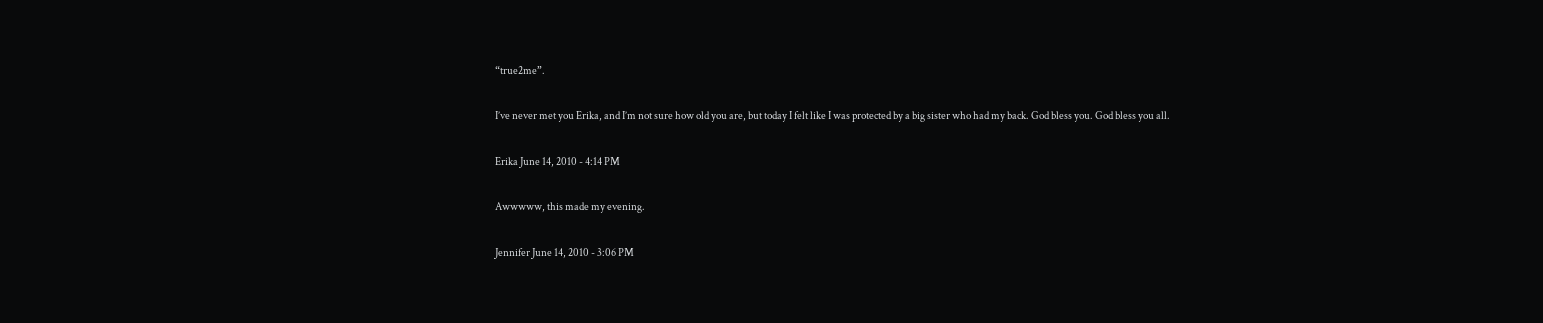“true2me”.

I’ve never met you Erika, and I’m not sure how old you are, but today I felt like I was protected by a big sister who had my back. God bless you. God bless you all.

Erika June 14, 2010 - 4:14 PM

Awwwww, this made my evening.

Jennifer June 14, 2010 - 3:06 PM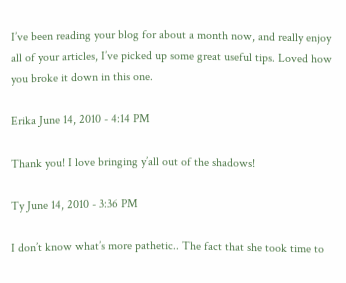I’ve been reading your blog for about a month now, and really enjoy all of your articles, I’ve picked up some great useful tips. Loved how you broke it down in this one.

Erika June 14, 2010 - 4:14 PM

Thank you! I love bringing y’all out of the shadows!

Ty June 14, 2010 - 3:36 PM

I don’t know what’s more pathetic.. The fact that she took time to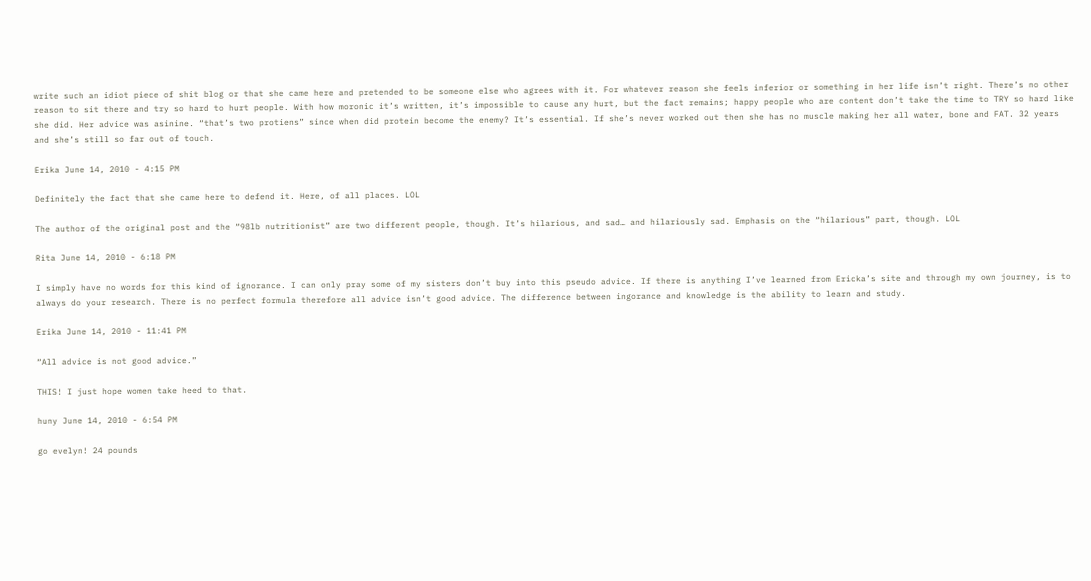write such an idiot piece of shit blog or that she came here and pretended to be someone else who agrees with it. For whatever reason she feels inferior or something in her life isn’t right. There’s no other reason to sit there and try so hard to hurt people. With how moronic it’s written, it’s impossible to cause any hurt, but the fact remains; happy people who are content don’t take the time to TRY so hard like she did. Her advice was asinine. “that’s two protiens” since when did protein become the enemy? It’s essential. If she’s never worked out then she has no muscle making her all water, bone and FAT. 32 years and she’s still so far out of touch.

Erika June 14, 2010 - 4:15 PM

Definitely the fact that she came here to defend it. Here, of all places. LOL

The author of the original post and the “98lb nutritionist” are two different people, though. It’s hilarious, and sad… and hilariously sad. Emphasis on the “hilarious” part, though. LOL

Rita June 14, 2010 - 6:18 PM

I simply have no words for this kind of ignorance. I can only pray some of my sisters don’t buy into this pseudo advice. If there is anything I’ve learned from Ericka’s site and through my own journey, is to always do your research. There is no perfect formula therefore all advice isn’t good advice. The difference between ingorance and knowledge is the ability to learn and study.

Erika June 14, 2010 - 11:41 PM

“All advice is not good advice.”

THIS! I just hope women take heed to that.

huny June 14, 2010 - 6:54 PM

go evelyn! 24 pounds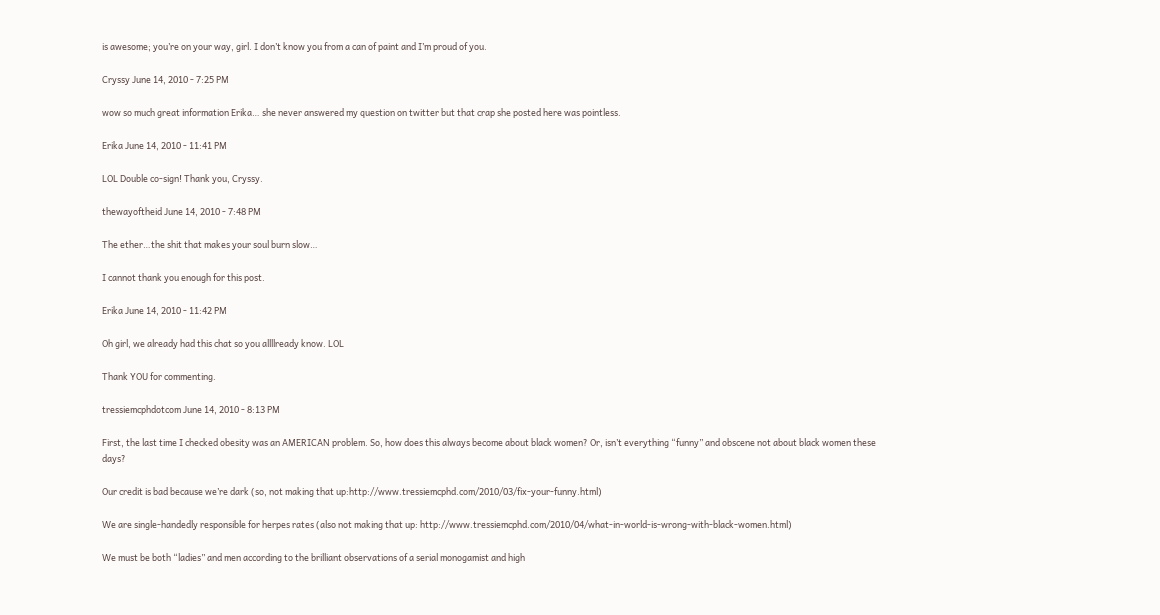is awesome; you’re on your way, girl. I don’t know you from a can of paint and I’m proud of you.

Cryssy June 14, 2010 - 7:25 PM

wow so much great information Erika… she never answered my question on twitter but that crap she posted here was pointless.

Erika June 14, 2010 - 11:41 PM

LOL Double co-sign! Thank you, Cryssy.

thewayoftheid June 14, 2010 - 7:48 PM

The ether…the shit that makes your soul burn slow…

I cannot thank you enough for this post.

Erika June 14, 2010 - 11:42 PM

Oh girl, we already had this chat so you allllready know. LOL

Thank YOU for commenting.

tressiemcphdotcom June 14, 2010 - 8:13 PM

First, the last time I checked obesity was an AMERICAN problem. So, how does this always become about black women? Or, isn’t everything “funny” and obscene not about black women these days?

Our credit is bad because we’re dark (so, not making that up:http://www.tressiemcphd.com/2010/03/fix-your-funny.html)

We are single-handedly responsible for herpes rates (also not making that up: http://www.tressiemcphd.com/2010/04/what-in-world-is-wrong-with-black-women.html)

We must be both “ladies” and men according to the brilliant observations of a serial monogamist and high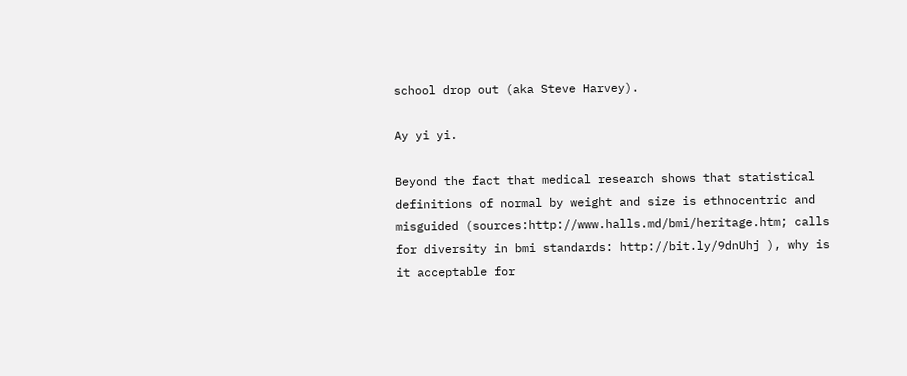school drop out (aka Steve Harvey).

Ay yi yi.

Beyond the fact that medical research shows that statistical definitions of normal by weight and size is ethnocentric and misguided (sources:http://www.halls.md/bmi/heritage.htm; calls for diversity in bmi standards: http://bit.ly/9dnUhj ), why is it acceptable for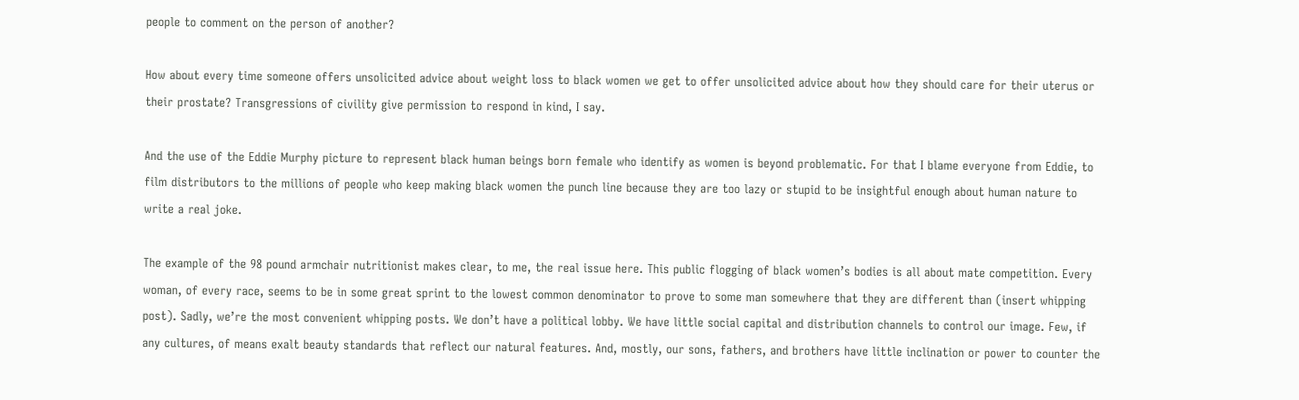people to comment on the person of another?

How about every time someone offers unsolicited advice about weight loss to black women we get to offer unsolicited advice about how they should care for their uterus or their prostate? Transgressions of civility give permission to respond in kind, I say.

And the use of the Eddie Murphy picture to represent black human beings born female who identify as women is beyond problematic. For that I blame everyone from Eddie, to film distributors to the millions of people who keep making black women the punch line because they are too lazy or stupid to be insightful enough about human nature to write a real joke.

The example of the 98 pound armchair nutritionist makes clear, to me, the real issue here. This public flogging of black women’s bodies is all about mate competition. Every woman, of every race, seems to be in some great sprint to the lowest common denominator to prove to some man somewhere that they are different than (insert whipping post). Sadly, we’re the most convenient whipping posts. We don’t have a political lobby. We have little social capital and distribution channels to control our image. Few, if any cultures, of means exalt beauty standards that reflect our natural features. And, mostly, our sons, fathers, and brothers have little inclination or power to counter the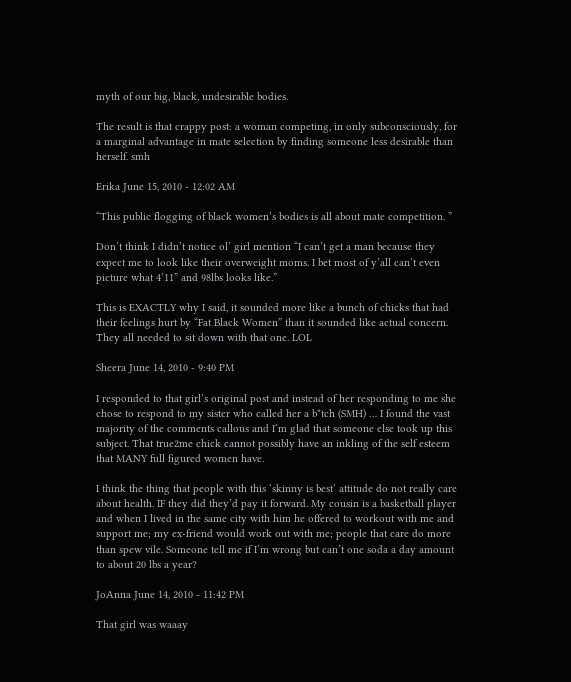myth of our big, black, undesirable bodies.

The result is that crappy post: a woman competing, in only subconsciously, for a marginal advantage in mate selection by finding someone less desirable than herself. smh

Erika June 15, 2010 - 12:02 AM

“This public flogging of black women’s bodies is all about mate competition. ”

Don’t think I didn’t notice ol’ girl mention “I can’t get a man because they expect me to look like their overweight moms. I bet most of y’all can’t even picture what 4’11” and 98lbs looks like.”

This is EXACTLY why I said, it sounded more like a bunch of chicks that had their feelings hurt by “Fat Black Women” than it sounded like actual concern. They all needed to sit down with that one. LOL

Sheera June 14, 2010 - 9:40 PM

I responded to that girl’s original post and instead of her responding to me she chose to respond to my sister who called her a b*tch (SMH) … I found the vast majority of the comments callous and I’m glad that someone else took up this subject. That true2me chick cannot possibly have an inkling of the self esteem that MANY full figured women have.

I think the thing that people with this ‘skinny is best’ attitude do not really care about health. IF they did they’d pay it forward. My cousin is a basketball player and when I lived in the same city with him he offered to workout with me and support me; my ex-friend would work out with me; people that care do more than spew vile. Someone tell me if I’m wrong but can’t one soda a day amount to about 20 lbs a year?

JoAnna June 14, 2010 - 11:42 PM

That girl was waaay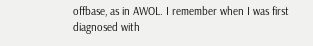offbase, as in AWOL. I remember when I was first diagnosed with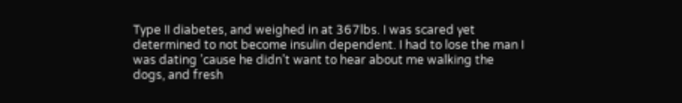Type II diabetes, and weighed in at 367lbs. I was scared yet determined to not become insulin dependent. I had to lose the man I was dating ’cause he didn’t want to hear about me walking the dogs, and fresh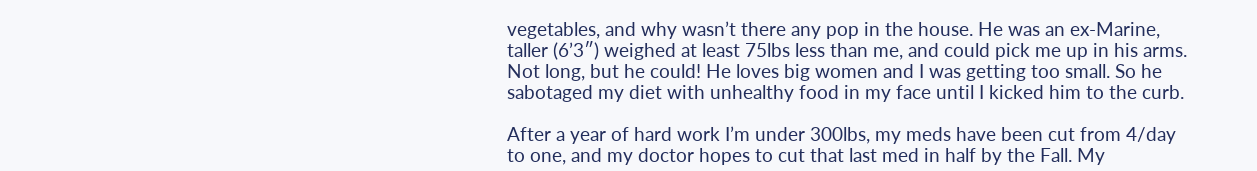vegetables, and why wasn’t there any pop in the house. He was an ex-Marine, taller (6’3″) weighed at least 75lbs less than me, and could pick me up in his arms. Not long, but he could! He loves big women and I was getting too small. So he sabotaged my diet with unhealthy food in my face until I kicked him to the curb.

After a year of hard work I’m under 300lbs, my meds have been cut from 4/day to one, and my doctor hopes to cut that last med in half by the Fall. My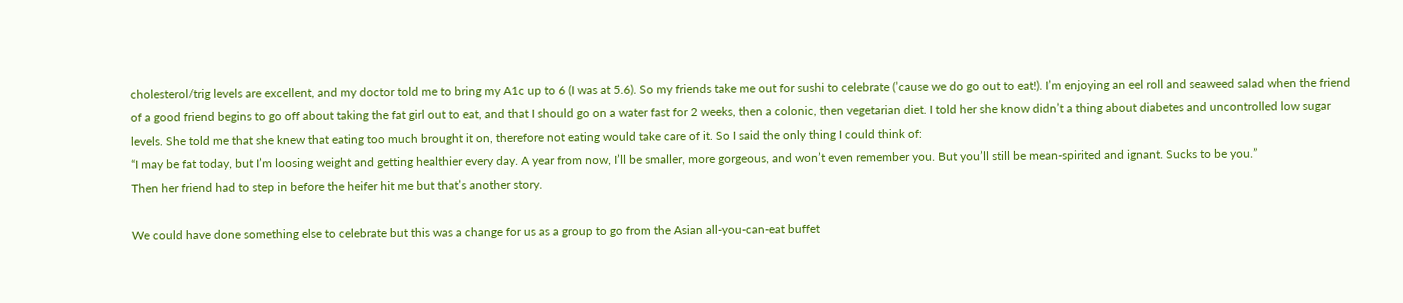cholesterol/trig levels are excellent, and my doctor told me to bring my A1c up to 6 (I was at 5.6). So my friends take me out for sushi to celebrate (’cause we do go out to eat!). I’m enjoying an eel roll and seaweed salad when the friend of a good friend begins to go off about taking the fat girl out to eat, and that I should go on a water fast for 2 weeks, then a colonic, then vegetarian diet. I told her she know didn’t a thing about diabetes and uncontrolled low sugar levels. She told me that she knew that eating too much brought it on, therefore not eating would take care of it. So I said the only thing I could think of:
“I may be fat today, but I’m loosing weight and getting healthier every day. A year from now, I’ll be smaller, more gorgeous, and won’t even remember you. But you’ll still be mean-spirited and ignant. Sucks to be you.”
Then her friend had to step in before the heifer hit me but that’s another story.

We could have done something else to celebrate but this was a change for us as a group to go from the Asian all-you-can-eat buffet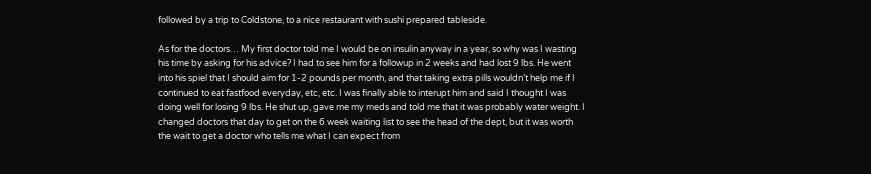followed by a trip to Coldstone, to a nice restaurant with sushi prepared tableside.

As for the doctors… My first doctor told me I would be on insulin anyway in a year, so why was I wasting his time by asking for his advice? I had to see him for a followup in 2 weeks and had lost 9 lbs. He went into his spiel that I should aim for 1-2 pounds per month, and that taking extra pills wouldn’t help me if I continued to eat fastfood everyday, etc, etc. I was finally able to interupt him and said I thought I was doing well for losing 9 lbs. He shut up, gave me my meds and told me that it was probably water weight. I changed doctors that day to get on the 6 week waiting list to see the head of the dept, but it was worth the wait to get a doctor who tells me what I can expect from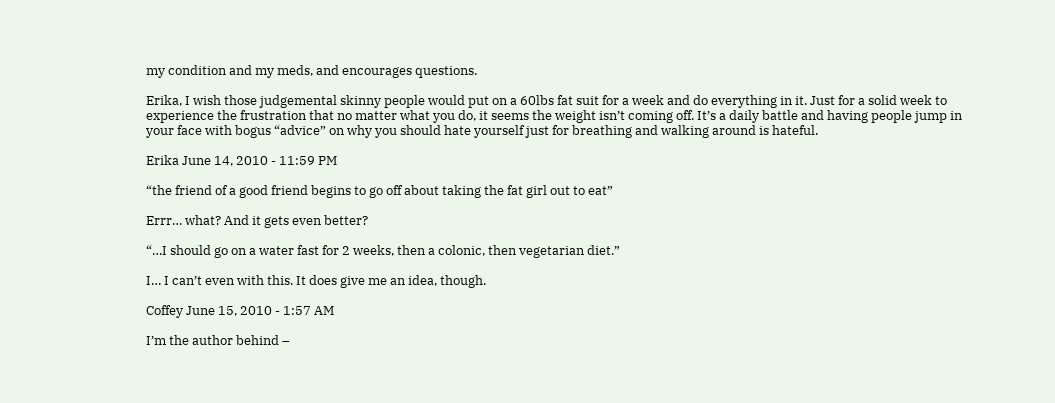my condition and my meds, and encourages questions.

Erika, I wish those judgemental skinny people would put on a 60lbs fat suit for a week and do everything in it. Just for a solid week to experience the frustration that no matter what you do, it seems the weight isn’t coming off. It’s a daily battle and having people jump in your face with bogus “advice” on why you should hate yourself just for breathing and walking around is hateful.

Erika June 14, 2010 - 11:59 PM

“the friend of a good friend begins to go off about taking the fat girl out to eat”

Errr… what? And it gets even better?

“…I should go on a water fast for 2 weeks, then a colonic, then vegetarian diet.”

I… I can’t even with this. It does give me an idea, though.

Coffey June 15, 2010 - 1:57 AM

I’m the author behind –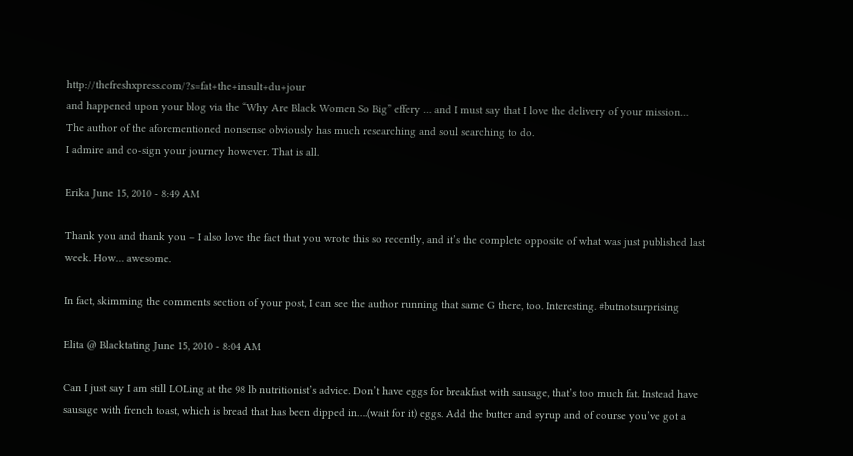http://thefreshxpress.com/?s=fat+the+insult+du+jour
and happened upon your blog via the “Why Are Black Women So Big” effery … and I must say that I love the delivery of your mission…
The author of the aforementioned nonsense obviously has much researching and soul searching to do.
I admire and co-sign your journey however. That is all.

Erika June 15, 2010 - 8:49 AM

Thank you and thank you – I also love the fact that you wrote this so recently, and it’s the complete opposite of what was just published last week. How… awesome.

In fact, skimming the comments section of your post, I can see the author running that same G there, too. Interesting. #butnotsurprising

Elita @ Blacktating June 15, 2010 - 8:04 AM

Can I just say I am still LOLing at the 98 lb nutritionist’s advice. Don’t have eggs for breakfast with sausage, that’s too much fat. Instead have sausage with french toast, which is bread that has been dipped in….(wait for it) eggs. Add the butter and syrup and of course you’ve got a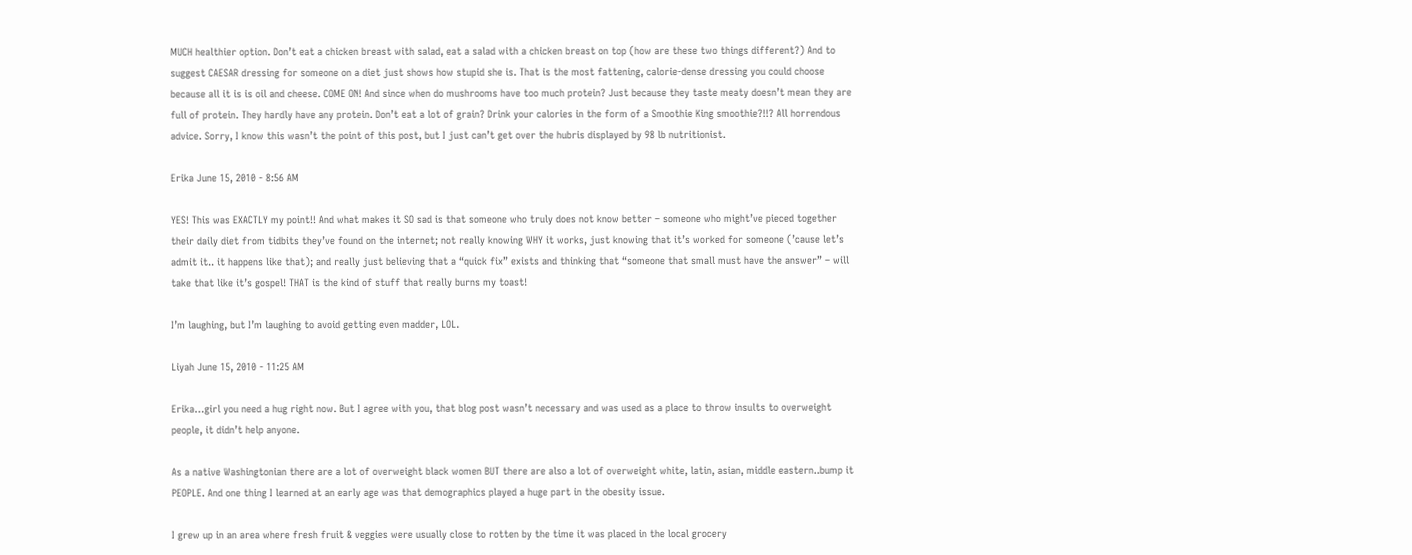MUCH healthier option. Don’t eat a chicken breast with salad, eat a salad with a chicken breast on top (how are these two things different?) And to suggest CAESAR dressing for someone on a diet just shows how stupid she is. That is the most fattening, calorie-dense dressing you could choose because all it is is oil and cheese. COME ON! And since when do mushrooms have too much protein? Just because they taste meaty doesn’t mean they are full of protein. They hardly have any protein. Don’t eat a lot of grain? Drink your calories in the form of a Smoothie King smoothie?!!? All horrendous advice. Sorry, I know this wasn’t the point of this post, but I just can’t get over the hubris displayed by 98 lb nutritionist.

Erika June 15, 2010 - 8:56 AM

YES! This was EXACTLY my point!! And what makes it SO sad is that someone who truly does not know better – someone who might’ve pieced together their daily diet from tidbits they’ve found on the internet; not really knowing WHY it works, just knowing that it’s worked for someone (’cause let’s admit it.. it happens like that); and really just believing that a “quick fix” exists and thinking that “someone that small must have the answer” – will take that like it’s gospel! THAT is the kind of stuff that really burns my toast!

I’m laughing, but I’m laughing to avoid getting even madder, LOL.

Liyah June 15, 2010 - 11:25 AM

Erika…girl you need a hug right now. But I agree with you, that blog post wasn’t necessary and was used as a place to throw insults to overweight people, it didn’t help anyone.

As a native Washingtonian there are a lot of overweight black women BUT there are also a lot of overweight white, latin, asian, middle eastern..bump it PEOPLE. And one thing I learned at an early age was that demographics played a huge part in the obesity issue.

I grew up in an area where fresh fruit & veggies were usually close to rotten by the time it was placed in the local grocery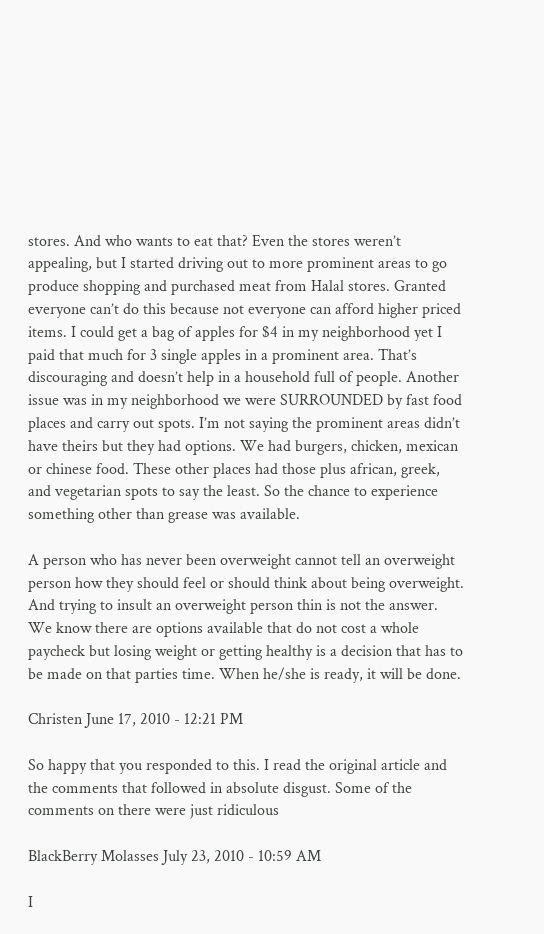stores. And who wants to eat that? Even the stores weren’t appealing, but I started driving out to more prominent areas to go produce shopping and purchased meat from Halal stores. Granted everyone can’t do this because not everyone can afford higher priced items. I could get a bag of apples for $4 in my neighborhood yet I paid that much for 3 single apples in a prominent area. That’s discouraging and doesn’t help in a household full of people. Another issue was in my neighborhood we were SURROUNDED by fast food places and carry out spots. I’m not saying the prominent areas didn’t have theirs but they had options. We had burgers, chicken, mexican or chinese food. These other places had those plus african, greek, and vegetarian spots to say the least. So the chance to experience something other than grease was available.

A person who has never been overweight cannot tell an overweight person how they should feel or should think about being overweight. And trying to insult an overweight person thin is not the answer. We know there are options available that do not cost a whole paycheck but losing weight or getting healthy is a decision that has to be made on that parties time. When he/she is ready, it will be done.

Christen June 17, 2010 - 12:21 PM

So happy that you responded to this. I read the original article and the comments that followed in absolute disgust. Some of the comments on there were just ridiculous

BlackBerry Molasses July 23, 2010 - 10:59 AM

I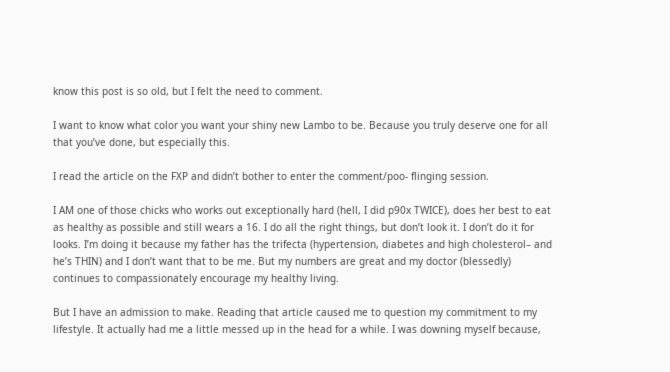know this post is so old, but I felt the need to comment.

I want to know what color you want your shiny new Lambo to be. Because you truly deserve one for all that you’ve done, but especially this.

I read the article on the FXP and didn’t bother to enter the comment/poo- flinging session.

I AM one of those chicks who works out exceptionally hard (hell, I did p90x TWICE), does her best to eat as healthy as possible and still wears a 16. I do all the right things, but don’t look it. I don’t do it for looks. I’m doing it because my father has the trifecta (hypertension, diabetes and high cholesterol– and he’s THIN) and I don’t want that to be me. But my numbers are great and my doctor (blessedly) continues to compassionately encourage my healthy living.

But I have an admission to make. Reading that article caused me to question my commitment to my lifestyle. It actually had me a little messed up in the head for a while. I was downing myself because,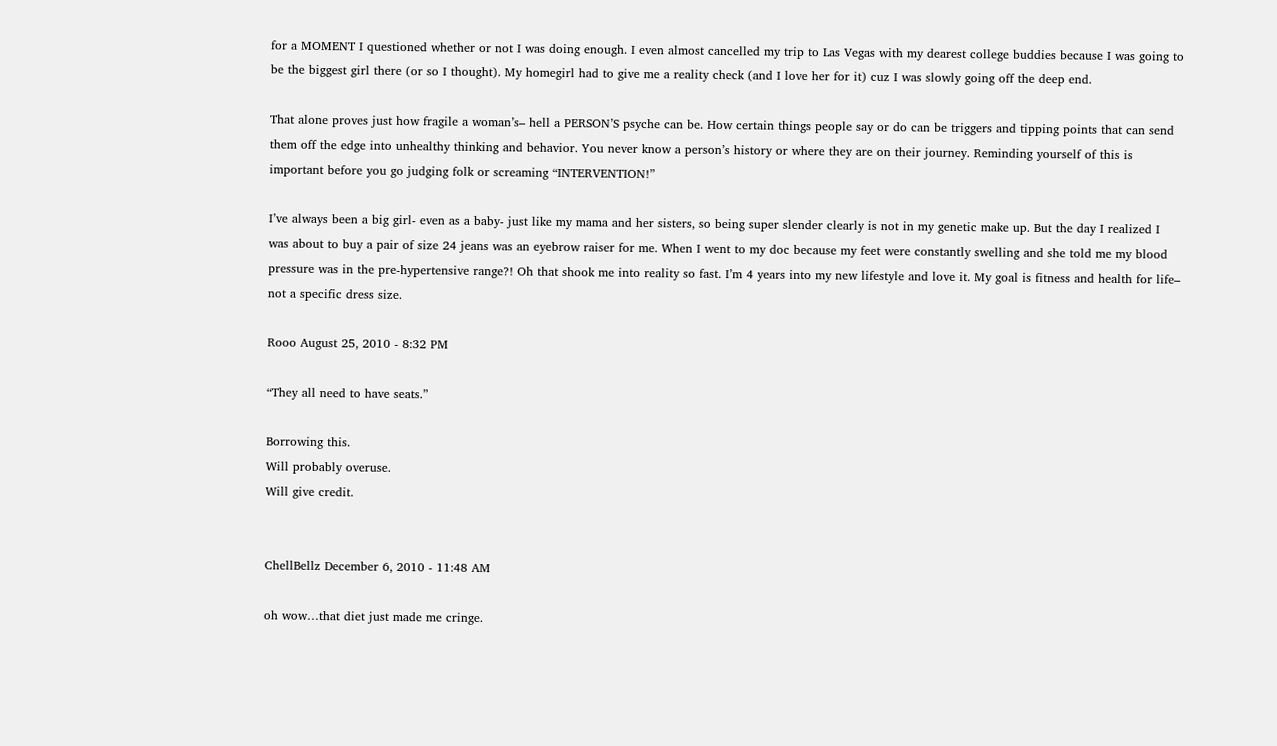for a MOMENT I questioned whether or not I was doing enough. I even almost cancelled my trip to Las Vegas with my dearest college buddies because I was going to be the biggest girl there (or so I thought). My homegirl had to give me a reality check (and I love her for it) cuz I was slowly going off the deep end.

That alone proves just how fragile a woman’s– hell a PERSON’S psyche can be. How certain things people say or do can be triggers and tipping points that can send them off the edge into unhealthy thinking and behavior. You never know a person’s history or where they are on their journey. Reminding yourself of this is important before you go judging folk or screaming “INTERVENTION!”

I’ve always been a big girl- even as a baby- just like my mama and her sisters, so being super slender clearly is not in my genetic make up. But the day I realized I was about to buy a pair of size 24 jeans was an eyebrow raiser for me. When I went to my doc because my feet were constantly swelling and she told me my blood pressure was in the pre-hypertensive range?! Oh that shook me into reality so fast. I’m 4 years into my new lifestyle and love it. My goal is fitness and health for life– not a specific dress size.

Rooo August 25, 2010 - 8:32 PM

“They all need to have seats.”

Borrowing this.
Will probably overuse.
Will give credit.


ChellBellz December 6, 2010 - 11:48 AM

oh wow…that diet just made me cringe.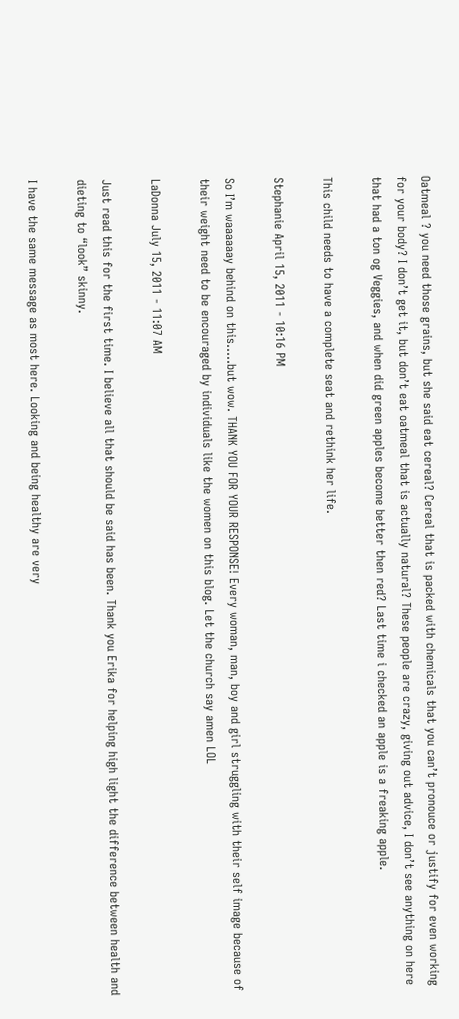Oatmeal ? you need those grains, but she said eat cereal? Cereal that is packed with chemicals that you can’t pronouce or justify for even working for your body? I don’t get it, but don’t eat oatmeal that is actually natural? These people are crazy, giving out advice, I don’t see anything on here that had a ton og Veggies, and when did green apples become better then red? Last time i checked an apple is a freaking apple.

This child needs to have a complete seat and rethink her life.

Stephanie April 15, 2011 - 10:16 PM

So I’m waaaaaay behind on this…..but wow. THANK YOU FOR YOUR RESPONSE! Every woman, man, boy and girl struggling with their self image because of their weight need to be encouraged by individuals like the women on this blog. Let the church say amen LOL

LaDonna July 15, 2011 - 11:07 AM

Just read this for the first time. I believe all that should be said has been. Thank you Erika for helping high light the difference between health and dieting to “look” skinny.

I have the same message as most here. Looking and being healthy are very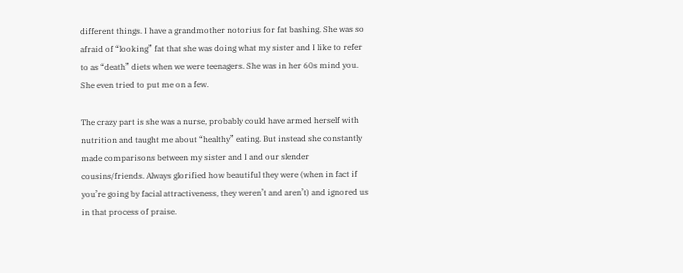different things. I have a grandmother notorius for fat bashing. She was so afraid of “looking” fat that she was doing what my sister and I like to refer to as “death” diets when we were teenagers. She was in her 60s mind you.
She even tried to put me on a few.

The crazy part is she was a nurse, probably could have armed herself with nutrition and taught me about “healthy” eating. But instead she constantly made comparisons between my sister and I and our slender cousins/friends. Always glorified how beautiful they were (when in fact if you’re going by facial attractiveness, they weren’t and aren’t) and ignored us in that process of praise.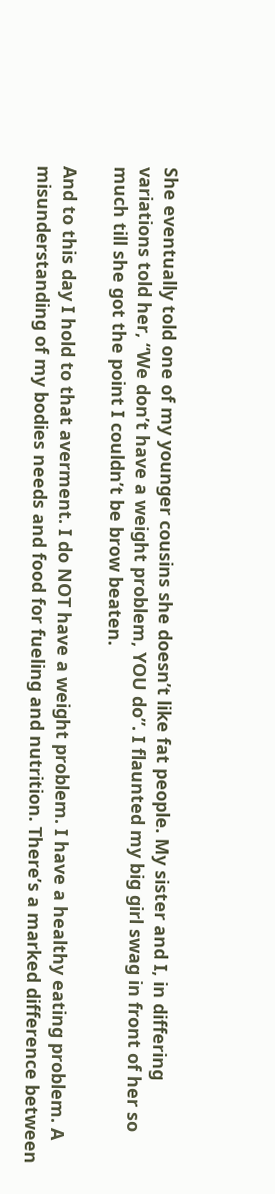She eventually told one of my younger cousins she doesn’t like fat people. My sister and I, in differing variations told her, “We don’t have a weight problem, YOU do”. I flaunted my big girl swag in front of her so much till she got the point I couldn’t be brow beaten.

And to this day I hold to that averment. I do NOT have a weight problem. I have a healthy eating problem. A misunderstanding of my bodies needs and food for fueling and nutrition. There’s a marked difference between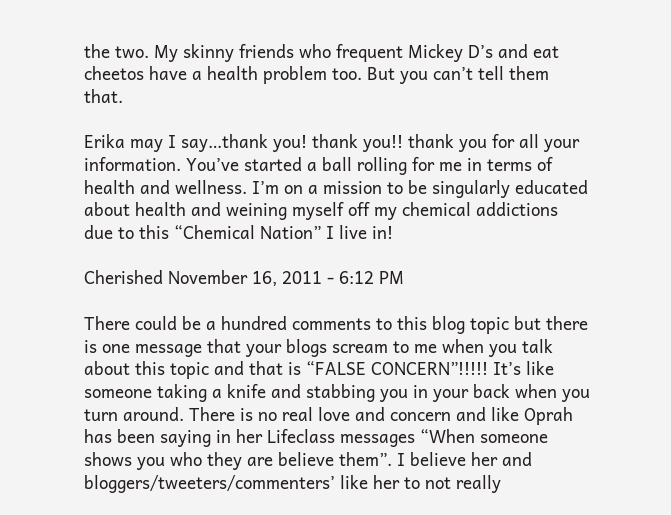the two. My skinny friends who frequent Mickey D’s and eat cheetos have a health problem too. But you can’t tell them that.

Erika may I say…thank you! thank you!! thank you for all your information. You’ve started a ball rolling for me in terms of health and wellness. I’m on a mission to be singularly educated about health and weining myself off my chemical addictions due to this “Chemical Nation” I live in!

Cherished November 16, 2011 - 6:12 PM

There could be a hundred comments to this blog topic but there is one message that your blogs scream to me when you talk about this topic and that is “FALSE CONCERN”!!!!! It’s like someone taking a knife and stabbing you in your back when you turn around. There is no real love and concern and like Oprah has been saying in her Lifeclass messages “When someone shows you who they are believe them”. I believe her and bloggers/tweeters/commenters’ like her to not really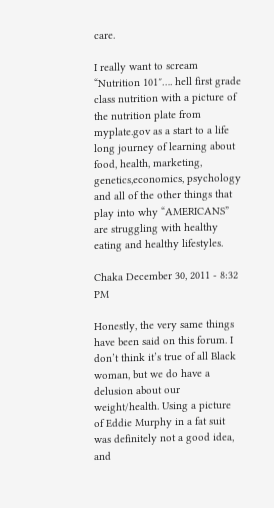care.

I really want to scream “Nutrition 101″…. hell first grade class nutrition with a picture of the nutrition plate from myplate.gov as a start to a life long journey of learning about food, health, marketing, genetics,economics, psychology and all of the other things that play into why “AMERICANS” are struggling with healthy eating and healthy lifestyles.

Chaka December 30, 2011 - 8:32 PM

Honestly, the very same things have been said on this forum. I don’t think it’s true of all Black woman, but we do have a delusion about our weight/health. Using a picture of Eddie Murphy in a fat suit was definitely not a good idea, and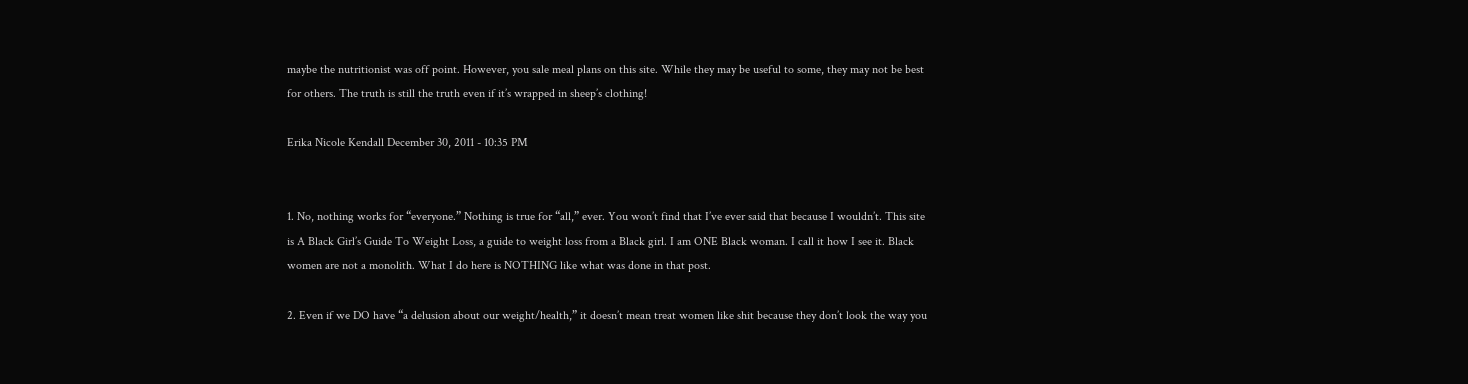maybe the nutritionist was off point. However, you sale meal plans on this site. While they may be useful to some, they may not be best for others. The truth is still the truth even if it’s wrapped in sheep’s clothing!

Erika Nicole Kendall December 30, 2011 - 10:35 PM


1. No, nothing works for “everyone.” Nothing is true for “all,” ever. You won’t find that I’ve ever said that because I wouldn’t. This site is A Black Girl’s Guide To Weight Loss, a guide to weight loss from a Black girl. I am ONE Black woman. I call it how I see it. Black women are not a monolith. What I do here is NOTHING like what was done in that post.

2. Even if we DO have “a delusion about our weight/health,” it doesn’t mean treat women like shit because they don’t look the way you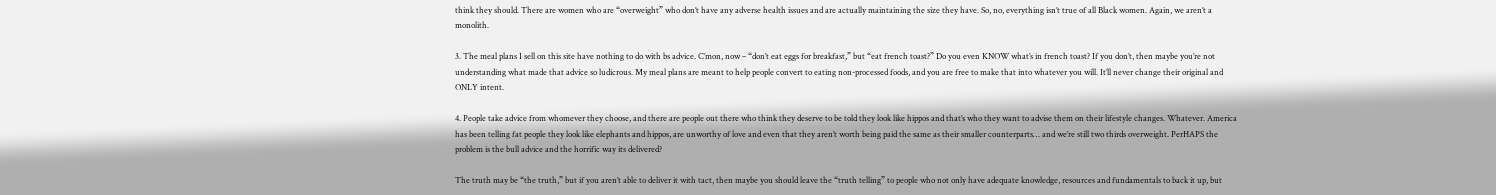think they should. There are women who are “overweight” who don’t have any adverse health issues and are actually maintaining the size they have. So, no, everything isn’t true of all Black women. Again, we aren’t a monolith.

3. The meal plans I sell on this site have nothing to do with bs advice. C’mon, now – “don’t eat eggs for breakfast,” but “eat french toast?” Do you even KNOW what’s in french toast? If you don’t, then maybe you’re not understanding what made that advice so ludicrous. My meal plans are meant to help people convert to eating non-processed foods, and you are free to make that into whatever you will. It’ll never change their original and ONLY intent.

4. People take advice from whomever they choose, and there are people out there who think they deserve to be told they look like hippos and that’s who they want to advise them on their lifestyle changes. Whatever. America has been telling fat people they look like elephants and hippos, are unworthy of love and even that they aren’t worth being paid the same as their smaller counterparts… and we’re still two thirds overweight. PerHAPS the problem is the bull advice and the horrific way its delivered?

The truth may be “the truth,” but if you aren’t able to deliver it with tact, then maybe you should leave the “truth telling” to people who not only have adequate knowledge, resources and fundamentals to back it up, but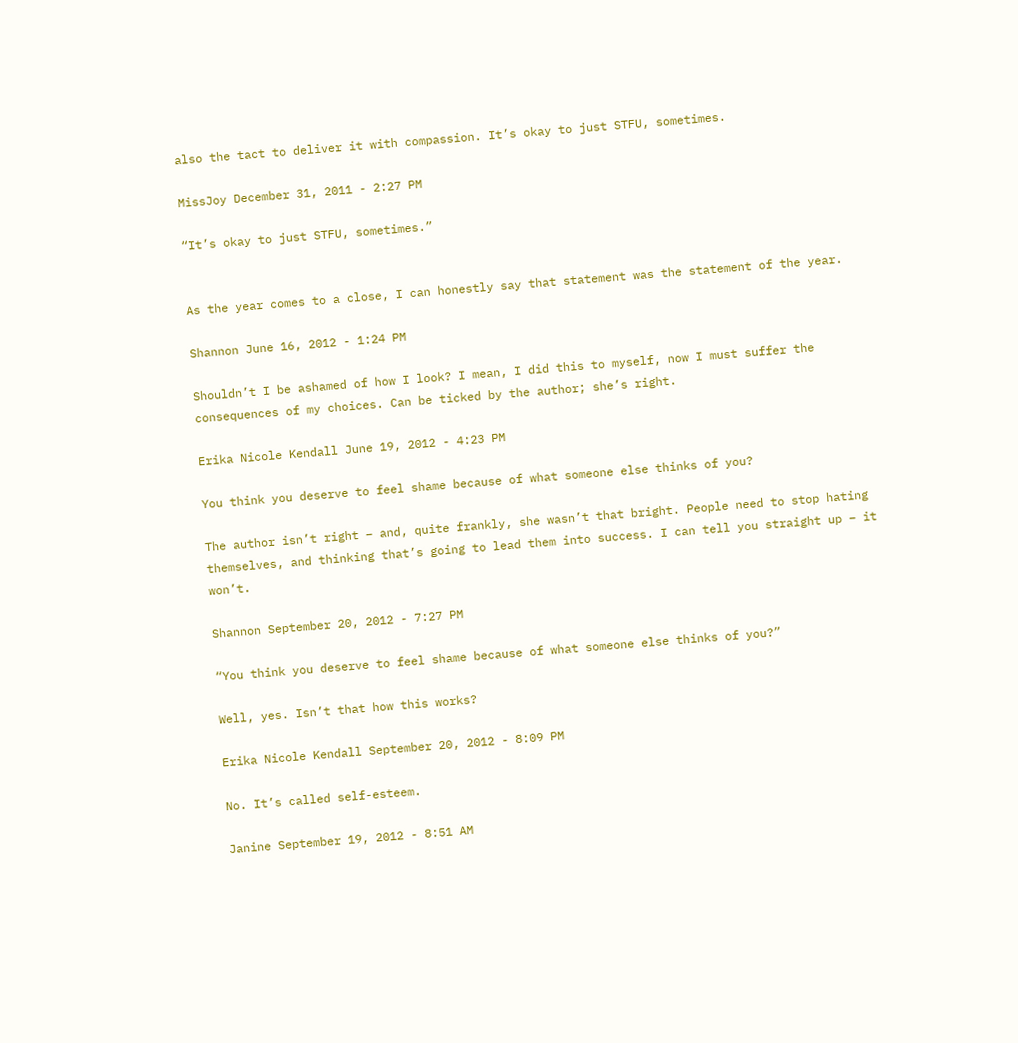also the tact to deliver it with compassion. It’s okay to just STFU, sometimes.

MissJoy December 31, 2011 - 2:27 PM

“It’s okay to just STFU, sometimes.”


As the year comes to a close, I can honestly say that statement was the statement of the year.

Shannon June 16, 2012 - 1:24 PM

Shouldn’t I be ashamed of how I look? I mean, I did this to myself, now I must suffer the consequences of my choices. Can be ticked by the author; she’s right.

Erika Nicole Kendall June 19, 2012 - 4:23 PM

You think you deserve to feel shame because of what someone else thinks of you?

The author isn’t right – and, quite frankly, she wasn’t that bright. People need to stop hating themselves, and thinking that’s going to lead them into success. I can tell you straight up – it won’t.

Shannon September 20, 2012 - 7:27 PM

“You think you deserve to feel shame because of what someone else thinks of you?”

Well, yes. Isn’t that how this works?

Erika Nicole Kendall September 20, 2012 - 8:09 PM

No. It’s called self-esteem.

Janine September 19, 2012 - 8:51 AM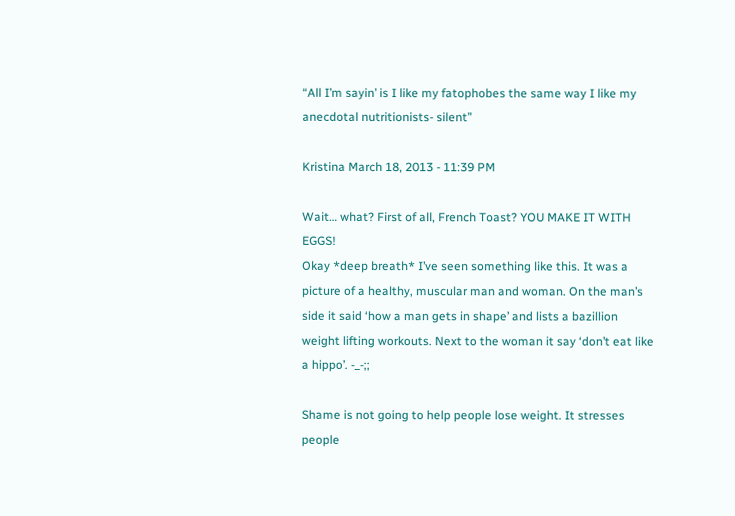“All I’m sayin’ is I like my fatophobes the same way I like my anecdotal nutritionists- silent”

Kristina March 18, 2013 - 11:39 PM

Wait… what? First of all, French Toast? YOU MAKE IT WITH EGGS!
Okay *deep breath* I’ve seen something like this. It was a picture of a healthy, muscular man and woman. On the man’s side it said ‘how a man gets in shape’ and lists a bazillion weight lifting workouts. Next to the woman it say ‘don’t eat like a hippo’. -_-;;

Shame is not going to help people lose weight. It stresses people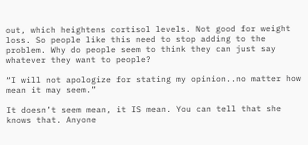out, which heightens cortisol levels. Not good for weight loss. So people like this need to stop adding to the problem. Why do people seem to think they can just say whatever they want to people?

“I will not apologize for stating my opinion..no matter how mean it may seem.”

It doesn’t seem mean, it IS mean. You can tell that she knows that. Anyone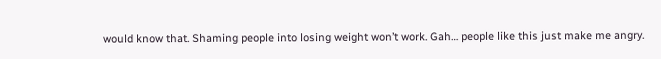would know that. Shaming people into losing weight won’t work. Gah… people like this just make me angry.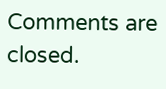Comments are closed.